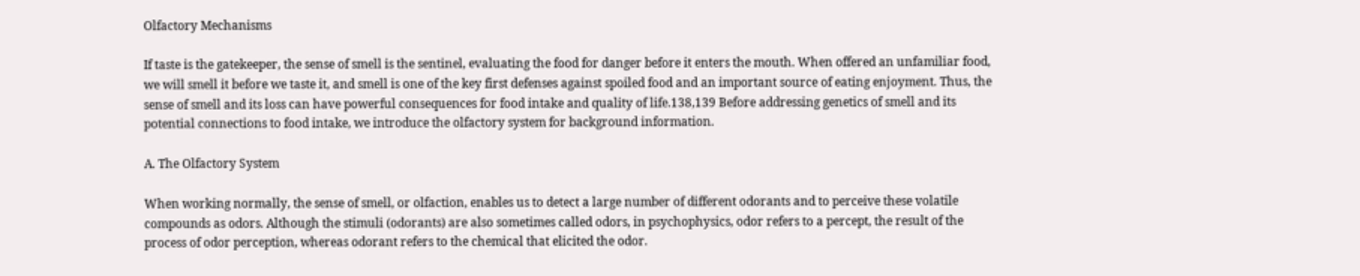Olfactory Mechanisms

If taste is the gatekeeper, the sense of smell is the sentinel, evaluating the food for danger before it enters the mouth. When offered an unfamiliar food, we will smell it before we taste it, and smell is one of the key first defenses against spoiled food and an important source of eating enjoyment. Thus, the sense of smell and its loss can have powerful consequences for food intake and quality of life.138,139 Before addressing genetics of smell and its potential connections to food intake, we introduce the olfactory system for background information.

A. The Olfactory System

When working normally, the sense of smell, or olfaction, enables us to detect a large number of different odorants and to perceive these volatile compounds as odors. Although the stimuli (odorants) are also sometimes called odors, in psychophysics, odor refers to a percept, the result of the process of odor perception, whereas odorant refers to the chemical that elicited the odor.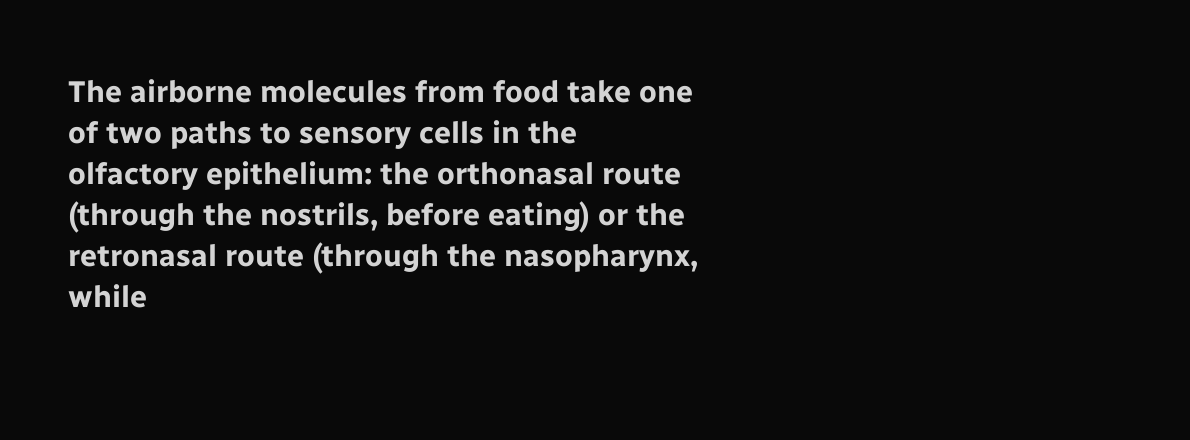The airborne molecules from food take one of two paths to sensory cells in the olfactory epithelium: the orthonasal route (through the nostrils, before eating) or the retronasal route (through the nasopharynx, while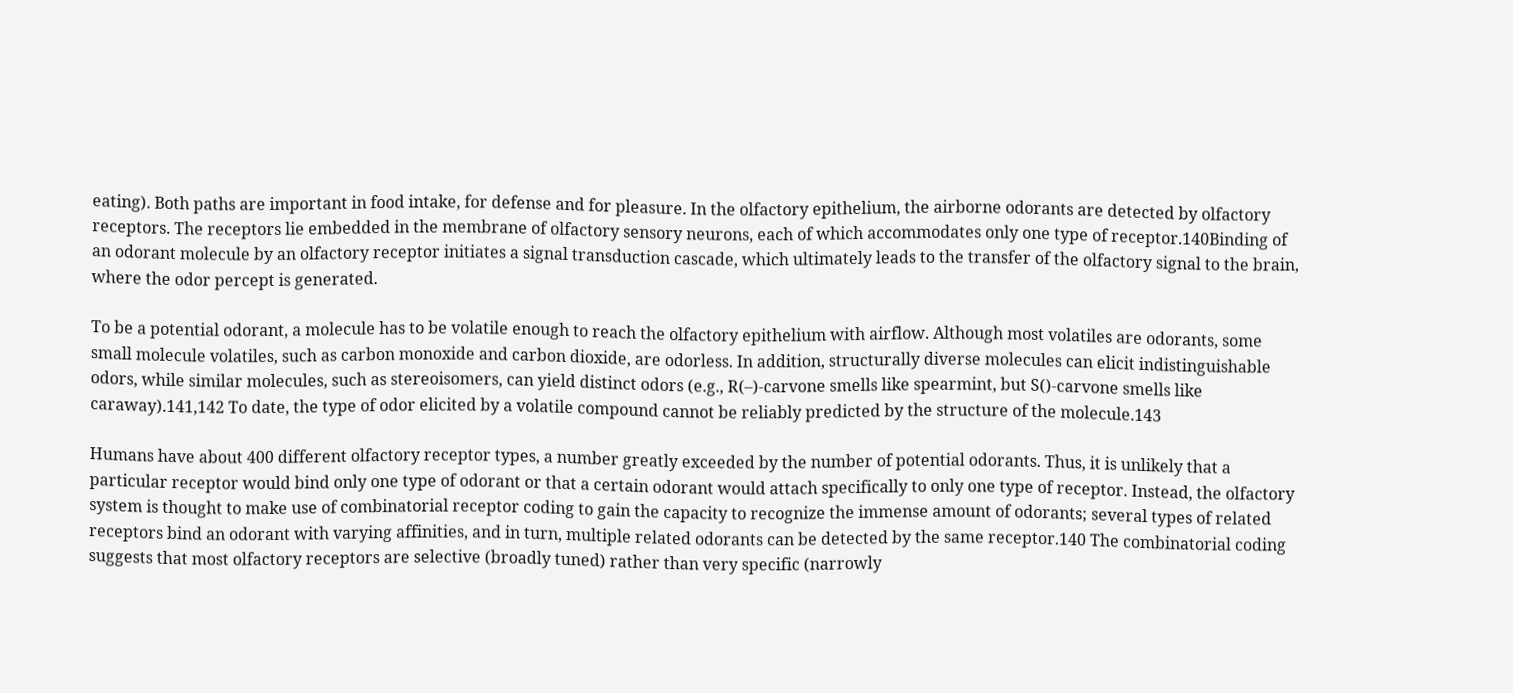eating). Both paths are important in food intake, for defense and for pleasure. In the olfactory epithelium, the airborne odorants are detected by olfactory receptors. The receptors lie embedded in the membrane of olfactory sensory neurons, each of which accommodates only one type of receptor.140Binding of an odorant molecule by an olfactory receptor initiates a signal transduction cascade, which ultimately leads to the transfer of the olfactory signal to the brain, where the odor percept is generated.

To be a potential odorant, a molecule has to be volatile enough to reach the olfactory epithelium with airflow. Although most volatiles are odorants, some small molecule volatiles, such as carbon monoxide and carbon dioxide, are odorless. In addition, structurally diverse molecules can elicit indistinguishable odors, while similar molecules, such as stereoisomers, can yield distinct odors (e.g., R(–)-carvone smells like spearmint, but S()-carvone smells like caraway).141,142 To date, the type of odor elicited by a volatile compound cannot be reliably predicted by the structure of the molecule.143

Humans have about 400 different olfactory receptor types, a number greatly exceeded by the number of potential odorants. Thus, it is unlikely that a particular receptor would bind only one type of odorant or that a certain odorant would attach specifically to only one type of receptor. Instead, the olfactory system is thought to make use of combinatorial receptor coding to gain the capacity to recognize the immense amount of odorants; several types of related receptors bind an odorant with varying affinities, and in turn, multiple related odorants can be detected by the same receptor.140 The combinatorial coding suggests that most olfactory receptors are selective (broadly tuned) rather than very specific (narrowly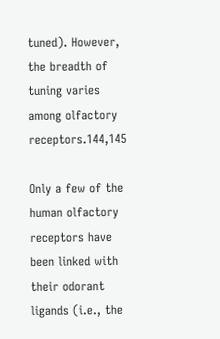tuned). However, the breadth of tuning varies among olfactory receptors.144,145

Only a few of the human olfactory receptors have been linked with their odorant ligands (i.e., the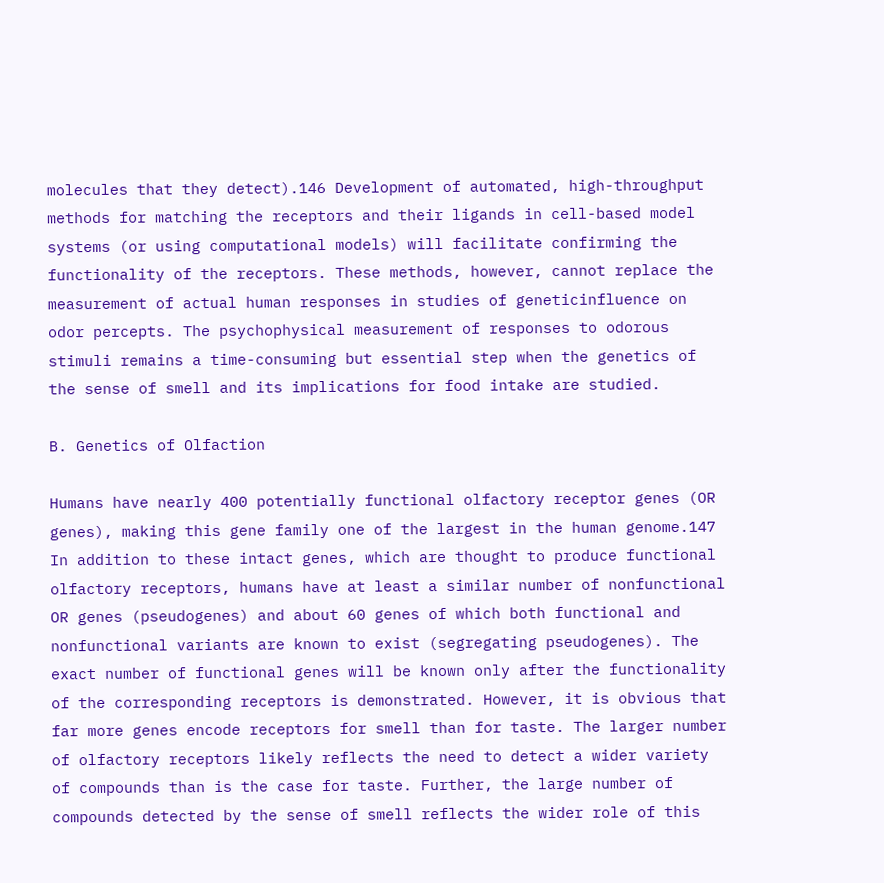molecules that they detect).146 Development of automated, high-throughput methods for matching the receptors and their ligands in cell-based model systems (or using computational models) will facilitate confirming the functionality of the receptors. These methods, however, cannot replace the measurement of actual human responses in studies of geneticinfluence on odor percepts. The psychophysical measurement of responses to odorous stimuli remains a time-consuming but essential step when the genetics of the sense of smell and its implications for food intake are studied.

B. Genetics of Olfaction

Humans have nearly 400 potentially functional olfactory receptor genes (OR genes), making this gene family one of the largest in the human genome.147 In addition to these intact genes, which are thought to produce functional olfactory receptors, humans have at least a similar number of nonfunctional OR genes (pseudogenes) and about 60 genes of which both functional and nonfunctional variants are known to exist (segregating pseudogenes). The exact number of functional genes will be known only after the functionality of the corresponding receptors is demonstrated. However, it is obvious that far more genes encode receptors for smell than for taste. The larger number of olfactory receptors likely reflects the need to detect a wider variety of compounds than is the case for taste. Further, the large number of compounds detected by the sense of smell reflects the wider role of this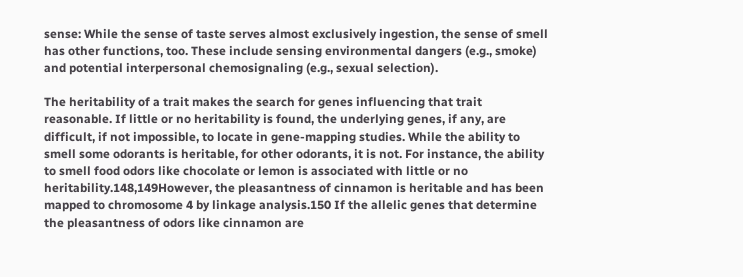sense: While the sense of taste serves almost exclusively ingestion, the sense of smell has other functions, too. These include sensing environmental dangers (e.g., smoke) and potential interpersonal chemosignaling (e.g., sexual selection).

The heritability of a trait makes the search for genes influencing that trait reasonable. If little or no heritability is found, the underlying genes, if any, are difficult, if not impossible, to locate in gene-mapping studies. While the ability to smell some odorants is heritable, for other odorants, it is not. For instance, the ability to smell food odors like chocolate or lemon is associated with little or no heritability.148,149However, the pleasantness of cinnamon is heritable and has been mapped to chromosome 4 by linkage analysis.150 If the allelic genes that determine the pleasantness of odors like cinnamon are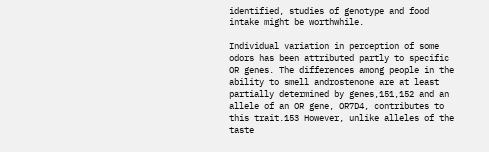identified, studies of genotype and food intake might be worthwhile.

Individual variation in perception of some odors has been attributed partly to specific OR genes. The differences among people in the ability to smell androstenone are at least partially determined by genes,151,152 and an allele of an OR gene, OR7D4, contributes to this trait.153 However, unlike alleles of the taste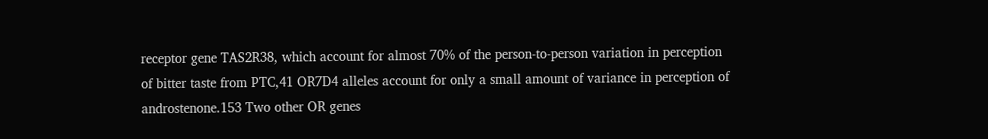receptor gene TAS2R38, which account for almost 70% of the person-to-person variation in perception of bitter taste from PTC,41 OR7D4 alleles account for only a small amount of variance in perception of androstenone.153 Two other OR genes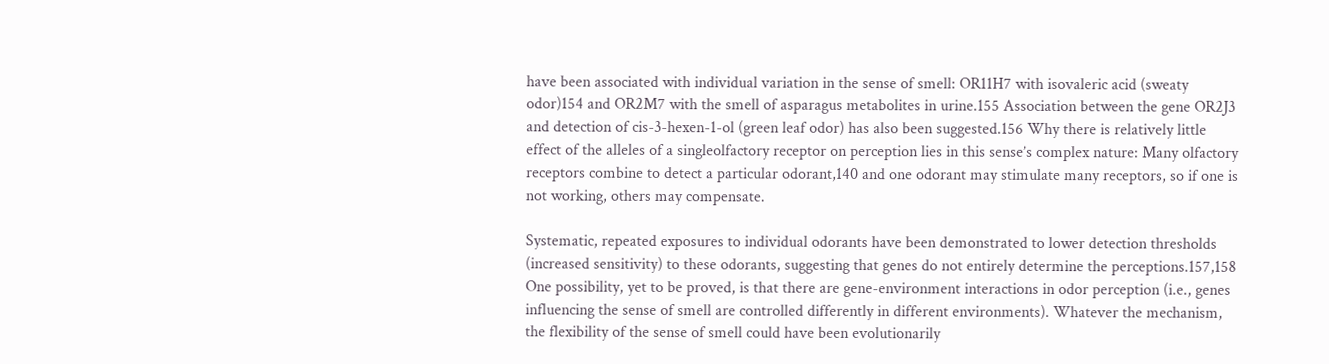have been associated with individual variation in the sense of smell: OR11H7 with isovaleric acid (sweaty odor)154 and OR2M7 with the smell of asparagus metabolites in urine.155 Association between the gene OR2J3 and detection of cis-3-hexen-1-ol (green leaf odor) has also been suggested.156 Why there is relatively little effect of the alleles of a singleolfactory receptor on perception lies in this sense’s complex nature: Many olfactory receptors combine to detect a particular odorant,140 and one odorant may stimulate many receptors, so if one is not working, others may compensate.

Systematic, repeated exposures to individual odorants have been demonstrated to lower detection thresholds (increased sensitivity) to these odorants, suggesting that genes do not entirely determine the perceptions.157,158 One possibility, yet to be proved, is that there are gene-environment interactions in odor perception (i.e., genes influencing the sense of smell are controlled differently in different environments). Whatever the mechanism, the flexibility of the sense of smell could have been evolutionarily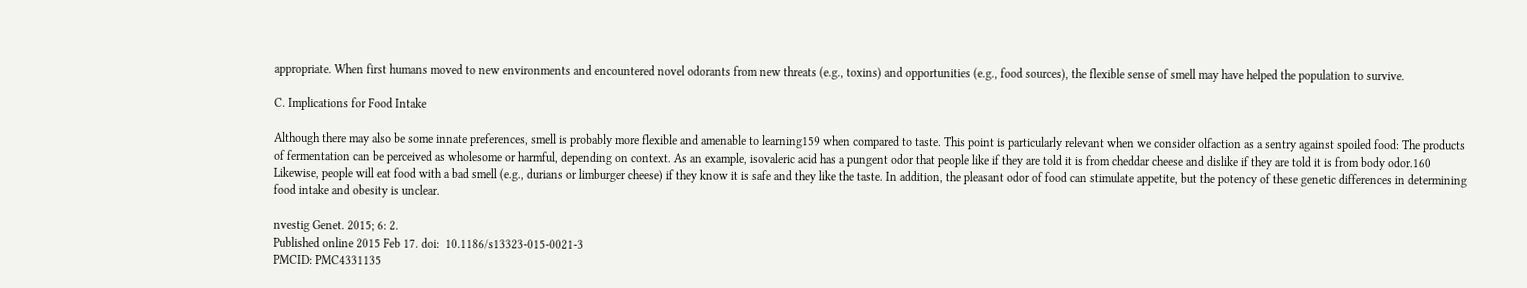appropriate. When first humans moved to new environments and encountered novel odorants from new threats (e.g., toxins) and opportunities (e.g., food sources), the flexible sense of smell may have helped the population to survive.

C. Implications for Food Intake

Although there may also be some innate preferences, smell is probably more flexible and amenable to learning159 when compared to taste. This point is particularly relevant when we consider olfaction as a sentry against spoiled food: The products of fermentation can be perceived as wholesome or harmful, depending on context. As an example, isovaleric acid has a pungent odor that people like if they are told it is from cheddar cheese and dislike if they are told it is from body odor.160 Likewise, people will eat food with a bad smell (e.g., durians or limburger cheese) if they know it is safe and they like the taste. In addition, the pleasant odor of food can stimulate appetite, but the potency of these genetic differences in determining food intake and obesity is unclear.

nvestig Genet. 2015; 6: 2.
Published online 2015 Feb 17. doi:  10.1186/s13323-015-0021-3
PMCID: PMC4331135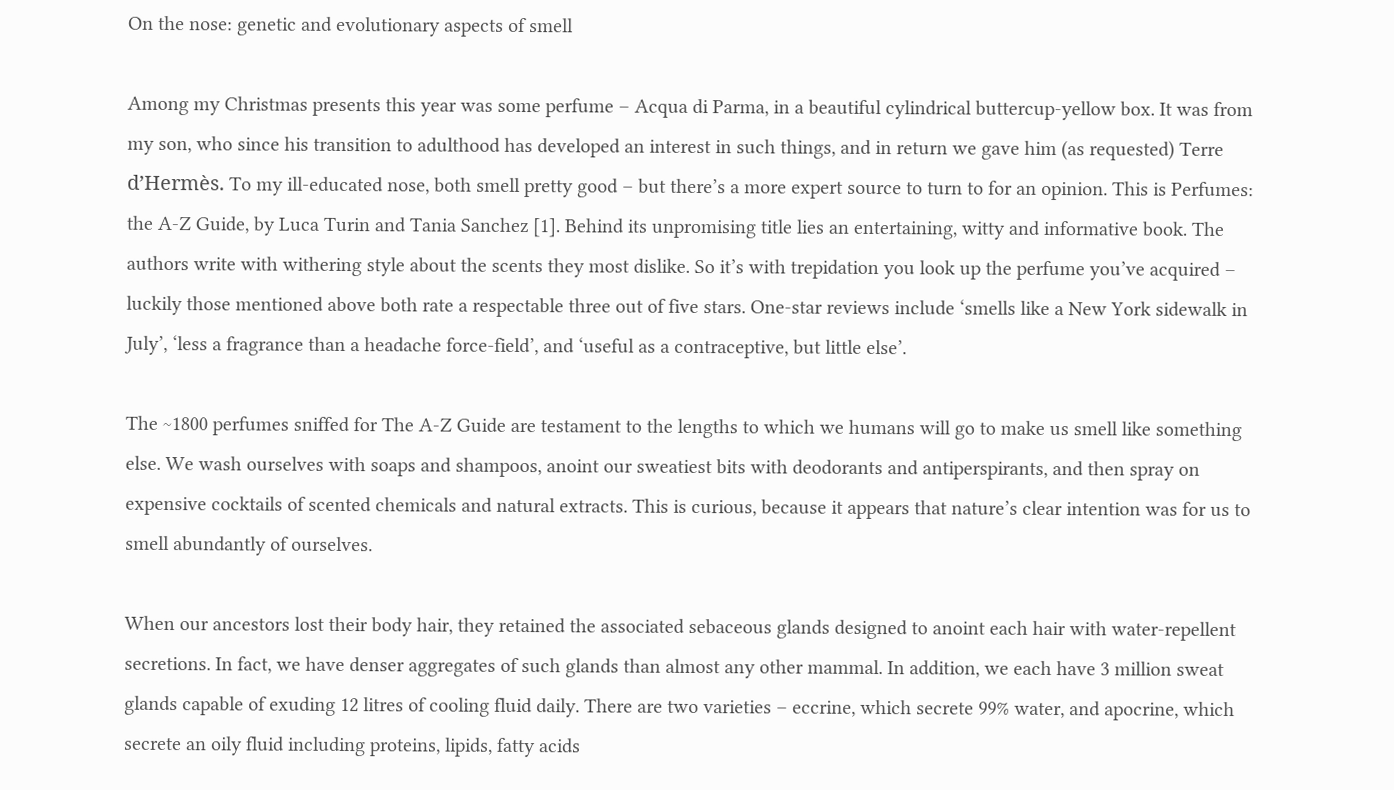On the nose: genetic and evolutionary aspects of smell

Among my Christmas presents this year was some perfume – Acqua di Parma, in a beautiful cylindrical buttercup-yellow box. It was from my son, who since his transition to adulthood has developed an interest in such things, and in return we gave him (as requested) Terre d’Hermès. To my ill-educated nose, both smell pretty good – but there’s a more expert source to turn to for an opinion. This is Perfumes: the A-Z Guide, by Luca Turin and Tania Sanchez [1]. Behind its unpromising title lies an entertaining, witty and informative book. The authors write with withering style about the scents they most dislike. So it’s with trepidation you look up the perfume you’ve acquired – luckily those mentioned above both rate a respectable three out of five stars. One-star reviews include ‘smells like a New York sidewalk in July’, ‘less a fragrance than a headache force-field’, and ‘useful as a contraceptive, but little else’.

The ~1800 perfumes sniffed for The A-Z Guide are testament to the lengths to which we humans will go to make us smell like something else. We wash ourselves with soaps and shampoos, anoint our sweatiest bits with deodorants and antiperspirants, and then spray on expensive cocktails of scented chemicals and natural extracts. This is curious, because it appears that nature’s clear intention was for us to smell abundantly of ourselves.

When our ancestors lost their body hair, they retained the associated sebaceous glands designed to anoint each hair with water-repellent secretions. In fact, we have denser aggregates of such glands than almost any other mammal. In addition, we each have 3 million sweat glands capable of exuding 12 litres of cooling fluid daily. There are two varieties – eccrine, which secrete 99% water, and apocrine, which secrete an oily fluid including proteins, lipids, fatty acids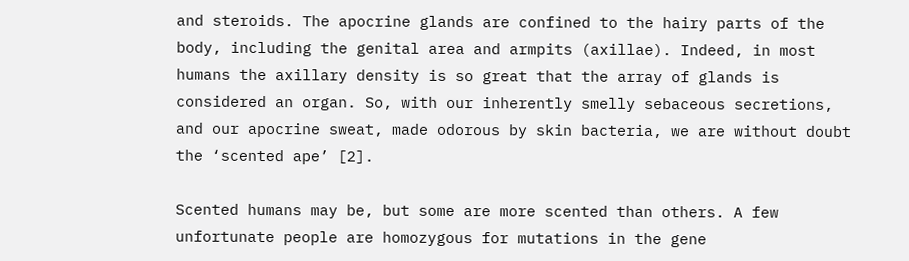and steroids. The apocrine glands are confined to the hairy parts of the body, including the genital area and armpits (axillae). Indeed, in most humans the axillary density is so great that the array of glands is considered an organ. So, with our inherently smelly sebaceous secretions, and our apocrine sweat, made odorous by skin bacteria, we are without doubt the ‘scented ape’ [2].

Scented humans may be, but some are more scented than others. A few unfortunate people are homozygous for mutations in the gene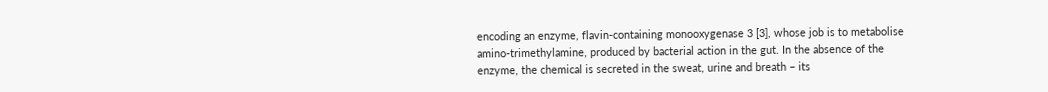encoding an enzyme, flavin-containing monooxygenase 3 [3], whose job is to metabolise amino-trimethylamine, produced by bacterial action in the gut. In the absence of the enzyme, the chemical is secreted in the sweat, urine and breath – its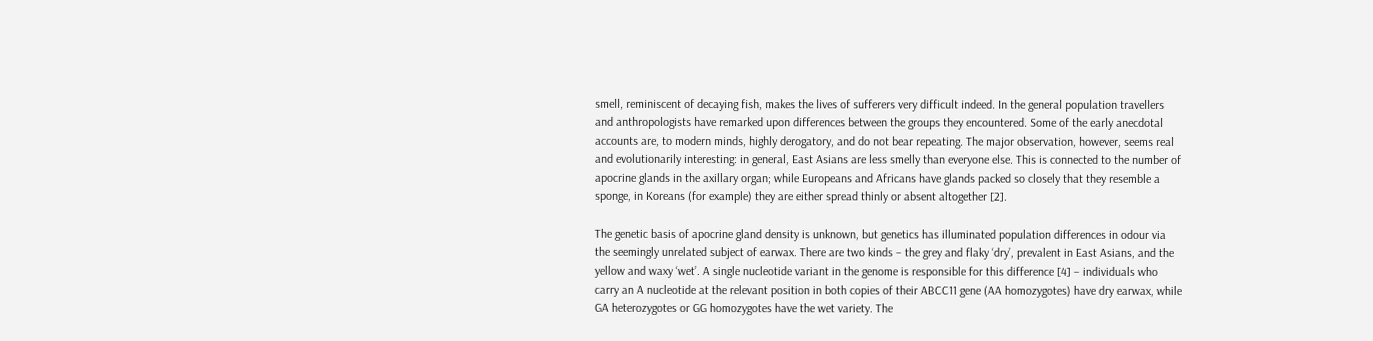smell, reminiscent of decaying fish, makes the lives of sufferers very difficult indeed. In the general population travellers and anthropologists have remarked upon differences between the groups they encountered. Some of the early anecdotal accounts are, to modern minds, highly derogatory, and do not bear repeating. The major observation, however, seems real and evolutionarily interesting: in general, East Asians are less smelly than everyone else. This is connected to the number of apocrine glands in the axillary organ; while Europeans and Africans have glands packed so closely that they resemble a sponge, in Koreans (for example) they are either spread thinly or absent altogether [2].

The genetic basis of apocrine gland density is unknown, but genetics has illuminated population differences in odour via the seemingly unrelated subject of earwax. There are two kinds – the grey and flaky ‘dry’, prevalent in East Asians, and the yellow and waxy ‘wet’. A single nucleotide variant in the genome is responsible for this difference [4] – individuals who carry an A nucleotide at the relevant position in both copies of their ABCC11 gene (AA homozygotes) have dry earwax, while GA heterozygotes or GG homozygotes have the wet variety. The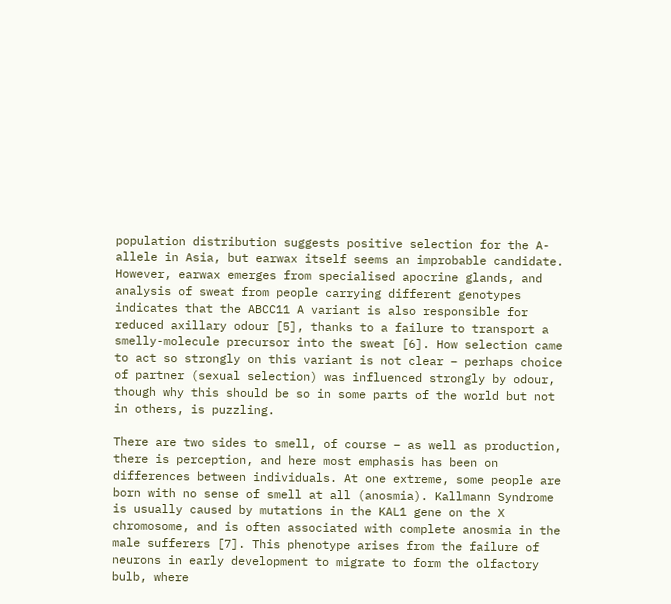population distribution suggests positive selection for the A-allele in Asia, but earwax itself seems an improbable candidate. However, earwax emerges from specialised apocrine glands, and analysis of sweat from people carrying different genotypes indicates that the ABCC11 A variant is also responsible for reduced axillary odour [5], thanks to a failure to transport a smelly-molecule precursor into the sweat [6]. How selection came to act so strongly on this variant is not clear – perhaps choice of partner (sexual selection) was influenced strongly by odour, though why this should be so in some parts of the world but not in others, is puzzling.

There are two sides to smell, of course – as well as production, there is perception, and here most emphasis has been on differences between individuals. At one extreme, some people are born with no sense of smell at all (anosmia). Kallmann Syndrome is usually caused by mutations in the KAL1 gene on the X chromosome, and is often associated with complete anosmia in the male sufferers [7]. This phenotype arises from the failure of neurons in early development to migrate to form the olfactory bulb, where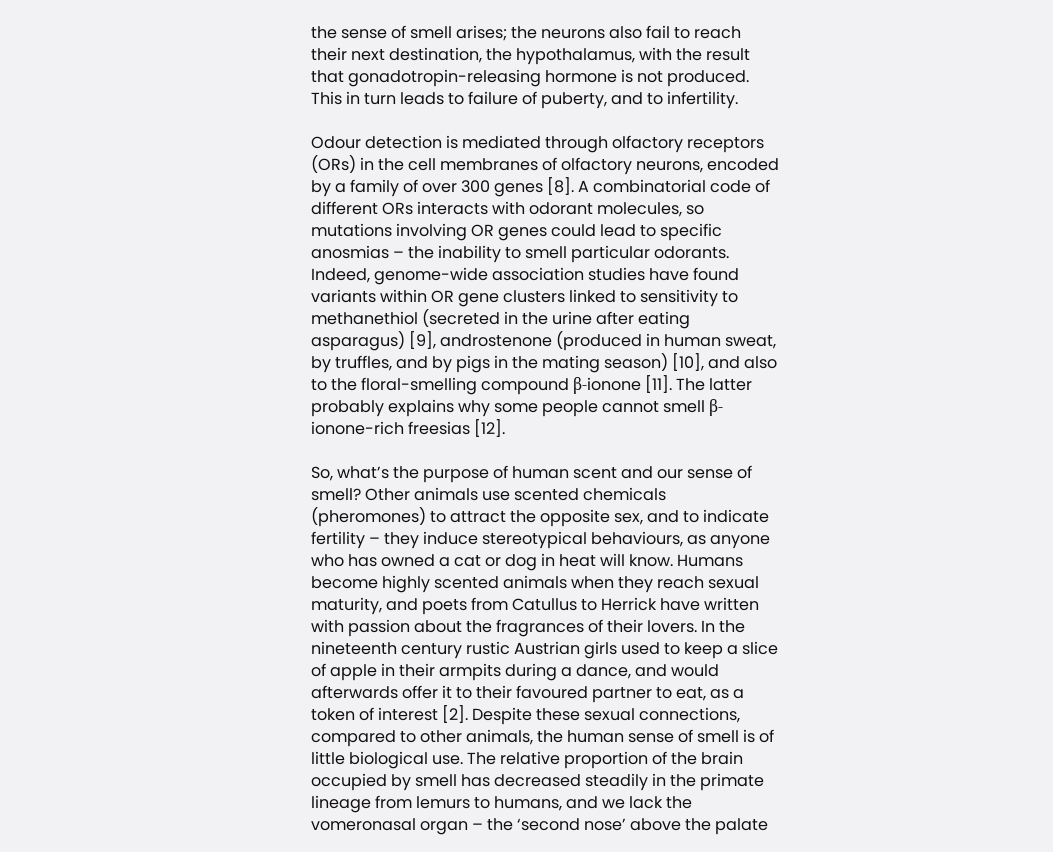the sense of smell arises; the neurons also fail to reach their next destination, the hypothalamus, with the result that gonadotropin-releasing hormone is not produced. This in turn leads to failure of puberty, and to infertility.

Odour detection is mediated through olfactory receptors (ORs) in the cell membranes of olfactory neurons, encoded by a family of over 300 genes [8]. A combinatorial code of different ORs interacts with odorant molecules, so mutations involving OR genes could lead to specific anosmias – the inability to smell particular odorants. Indeed, genome-wide association studies have found variants within OR gene clusters linked to sensitivity to methanethiol (secreted in the urine after eating asparagus) [9], androstenone (produced in human sweat, by truffles, and by pigs in the mating season) [10], and also to the floral-smelling compound β-ionone [11]. The latter probably explains why some people cannot smell β-ionone-rich freesias [12].

So, what’s the purpose of human scent and our sense of smell? Other animals use scented chemicals (pheromones) to attract the opposite sex, and to indicate fertility – they induce stereotypical behaviours, as anyone who has owned a cat or dog in heat will know. Humans become highly scented animals when they reach sexual maturity, and poets from Catullus to Herrick have written with passion about the fragrances of their lovers. In the nineteenth century rustic Austrian girls used to keep a slice of apple in their armpits during a dance, and would afterwards offer it to their favoured partner to eat, as a token of interest [2]. Despite these sexual connections, compared to other animals, the human sense of smell is of little biological use. The relative proportion of the brain occupied by smell has decreased steadily in the primate lineage from lemurs to humans, and we lack the vomeronasal organ – the ‘second nose’ above the palate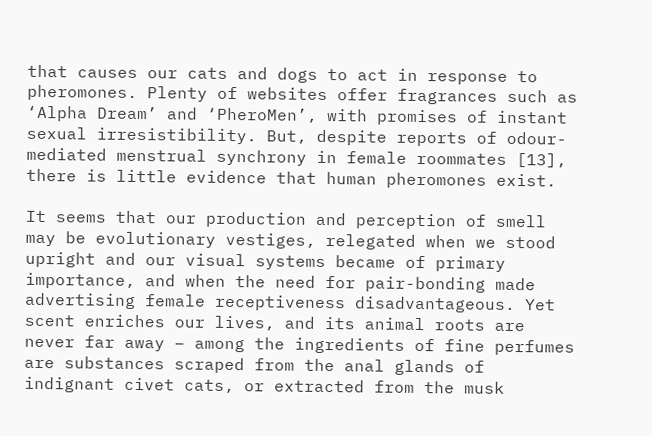that causes our cats and dogs to act in response to pheromones. Plenty of websites offer fragrances such as ‘Alpha Dream’ and ‘PheroMen’, with promises of instant sexual irresistibility. But, despite reports of odour-mediated menstrual synchrony in female roommates [13], there is little evidence that human pheromones exist.

It seems that our production and perception of smell may be evolutionary vestiges, relegated when we stood upright and our visual systems became of primary importance, and when the need for pair-bonding made advertising female receptiveness disadvantageous. Yet scent enriches our lives, and its animal roots are never far away – among the ingredients of fine perfumes are substances scraped from the anal glands of indignant civet cats, or extracted from the musk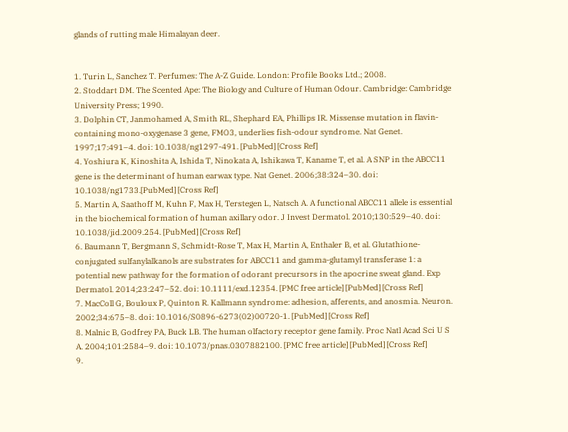glands of rutting male Himalayan deer.


1. Turin L, Sanchez T. Perfumes: The A-Z Guide. London: Profile Books Ltd.; 2008.
2. Stoddart DM. The Scented Ape: The Biology and Culture of Human Odour. Cambridge: Cambridge University Press; 1990.
3. Dolphin CT, Janmohamed A, Smith RL, Shephard EA, Phillips IR. Missense mutation in flavin-containing mono-oxygenase 3 gene, FMO3, underlies fish-odour syndrome. Nat Genet. 1997;17:491–4. doi: 10.1038/ng1297-491. [PubMed] [Cross Ref]
4. Yoshiura K, Kinoshita A, Ishida T, Ninokata A, Ishikawa T, Kaname T, et al. A SNP in the ABCC11 gene is the determinant of human earwax type. Nat Genet. 2006;38:324–30. doi: 10.1038/ng1733.[PubMed] [Cross Ref]
5. Martin A, Saathoff M, Kuhn F, Max H, Terstegen L, Natsch A. A functional ABCC11 allele is essential in the biochemical formation of human axillary odor. J Invest Dermatol. 2010;130:529–40. doi: 10.1038/jid.2009.254. [PubMed] [Cross Ref]
6. Baumann T, Bergmann S, Schmidt-Rose T, Max H, Martin A, Enthaler B, et al. Glutathione-conjugated sulfanylalkanols are substrates for ABCC11 and gamma-glutamyl transferase 1: a potential new pathway for the formation of odorant precursors in the apocrine sweat gland. Exp Dermatol. 2014;23:247–52. doi: 10.1111/exd.12354. [PMC free article] [PubMed] [Cross Ref]
7. MacColl G, Bouloux P, Quinton R. Kallmann syndrome: adhesion, afferents, and anosmia. Neuron. 2002;34:675–8. doi: 10.1016/S0896-6273(02)00720-1. [PubMed] [Cross Ref]
8. Malnic B, Godfrey PA, Buck LB. The human olfactory receptor gene family. Proc Natl Acad Sci U S A. 2004;101:2584–9. doi: 10.1073/pnas.0307882100. [PMC free article] [PubMed] [Cross Ref]
9.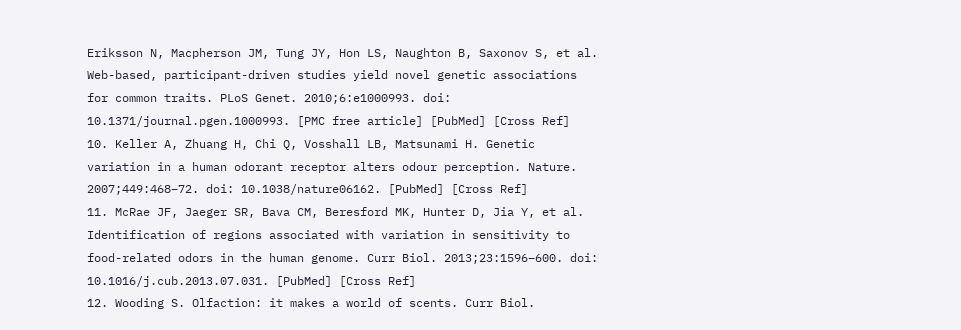Eriksson N, Macpherson JM, Tung JY, Hon LS, Naughton B, Saxonov S, et al. Web-based, participant-driven studies yield novel genetic associations for common traits. PLoS Genet. 2010;6:e1000993. doi: 10.1371/journal.pgen.1000993. [PMC free article] [PubMed] [Cross Ref]
10. Keller A, Zhuang H, Chi Q, Vosshall LB, Matsunami H. Genetic variation in a human odorant receptor alters odour perception. Nature. 2007;449:468–72. doi: 10.1038/nature06162. [PubMed] [Cross Ref]
11. McRae JF, Jaeger SR, Bava CM, Beresford MK, Hunter D, Jia Y, et al. Identification of regions associated with variation in sensitivity to food-related odors in the human genome. Curr Biol. 2013;23:1596–600. doi: 10.1016/j.cub.2013.07.031. [PubMed] [Cross Ref]
12. Wooding S. Olfaction: it makes a world of scents. Curr Biol.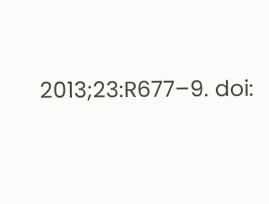2013;23:R677–9. doi: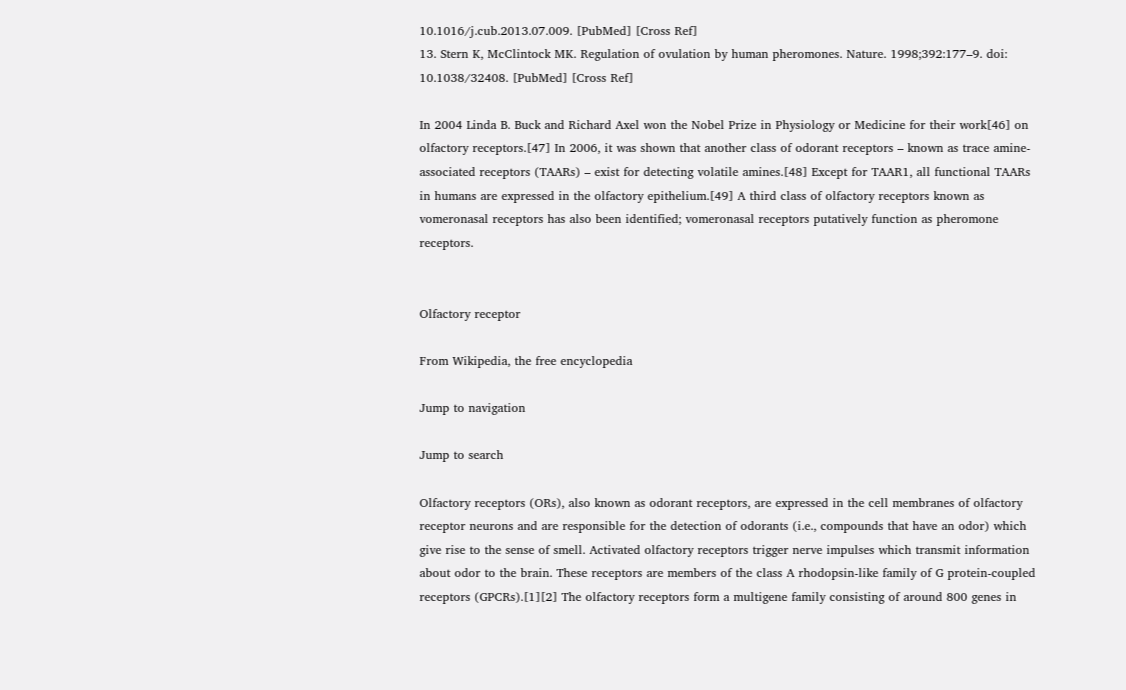10.1016/j.cub.2013.07.009. [PubMed] [Cross Ref]
13. Stern K, McClintock MK. Regulation of ovulation by human pheromones. Nature. 1998;392:177–9. doi: 10.1038/32408. [PubMed] [Cross Ref]

In 2004 Linda B. Buck and Richard Axel won the Nobel Prize in Physiology or Medicine for their work[46] on olfactory receptors.[47] In 2006, it was shown that another class of odorant receptors – known as trace amine-associated receptors (TAARs) – exist for detecting volatile amines.[48] Except for TAAR1, all functional TAARs in humans are expressed in the olfactory epithelium.[49] A third class of olfactory receptors known as vomeronasal receptors has also been identified; vomeronasal receptors putatively function as pheromone receptors.


Olfactory receptor

From Wikipedia, the free encyclopedia

Jump to navigation

Jump to search

Olfactory receptors (ORs), also known as odorant receptors, are expressed in the cell membranes of olfactory receptor neurons and are responsible for the detection of odorants (i.e., compounds that have an odor) which give rise to the sense of smell. Activated olfactory receptors trigger nerve impulses which transmit information about odor to the brain. These receptors are members of the class A rhodopsin-like family of G protein-coupled receptors (GPCRs).[1][2] The olfactory receptors form a multigene family consisting of around 800 genes in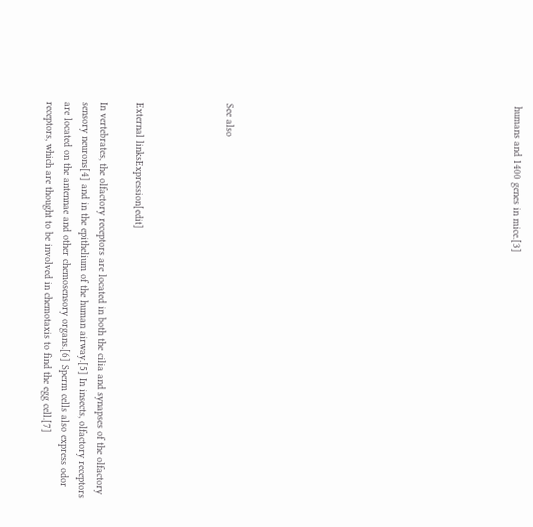humans and 1400 genes in mice.[3]















See also




External linksExpression[edit]

In vertebrates, the olfactory receptors are located in both the cilia and synapses of the olfactory sensory neurons[4] and in the epithelium of the human airway.[5] In insects, olfactory receptors are located on the antennae and other chemosensory organs.[6] Sperm cells also express odor receptors, which are thought to be involved in chemotaxis to find the egg cell.[7]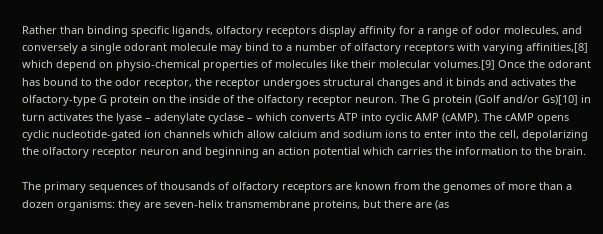Rather than binding specific ligands, olfactory receptors display affinity for a range of odor molecules, and conversely a single odorant molecule may bind to a number of olfactory receptors with varying affinities,[8] which depend on physio-chemical properties of molecules like their molecular volumes.[9] Once the odorant has bound to the odor receptor, the receptor undergoes structural changes and it binds and activates the olfactory-type G protein on the inside of the olfactory receptor neuron. The G protein (Golf and/or Gs)[10] in turn activates the lyase – adenylate cyclase – which converts ATP into cyclic AMP (cAMP). The cAMP opens cyclic nucleotide-gated ion channels which allow calcium and sodium ions to enter into the cell, depolarizing the olfactory receptor neuron and beginning an action potential which carries the information to the brain.

The primary sequences of thousands of olfactory receptors are known from the genomes of more than a dozen organisms: they are seven-helix transmembrane proteins, but there are (as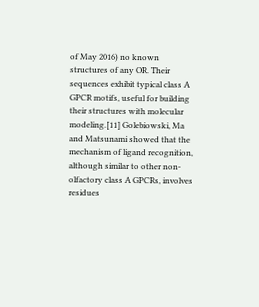of May 2016) no known structures of any OR. Their sequences exhibit typical class A GPCR motifs, useful for building their structures with molecular modeling.[11] Golebiowski, Ma and Matsunami showed that the mechanism of ligand recognition, although similar to other non-olfactory class A GPCRs, involves residues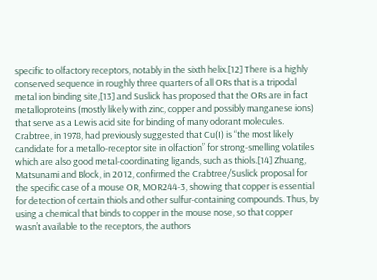specific to olfactory receptors, notably in the sixth helix.[12] There is a highly conserved sequence in roughly three quarters of all ORs that is a tripodal metal ion binding site,[13] and Suslick has proposed that the ORs are in fact metalloproteins (mostly likely with zinc, copper and possibly manganese ions) that serve as a Lewis acid site for binding of many odorant molecules. Crabtree, in 1978, had previously suggested that Cu(I) is “the most likely candidate for a metallo-receptor site in olfaction” for strong-smelling volatiles which are also good metal-coordinating ligands, such as thiols.[14] Zhuang, Matsunami and Block, in 2012, confirmed the Crabtree/Suslick proposal for the specific case of a mouse OR, MOR244-3, showing that copper is essential for detection of certain thiols and other sulfur-containing compounds. Thus, by using a chemical that binds to copper in the mouse nose, so that copper wasn’t available to the receptors, the authors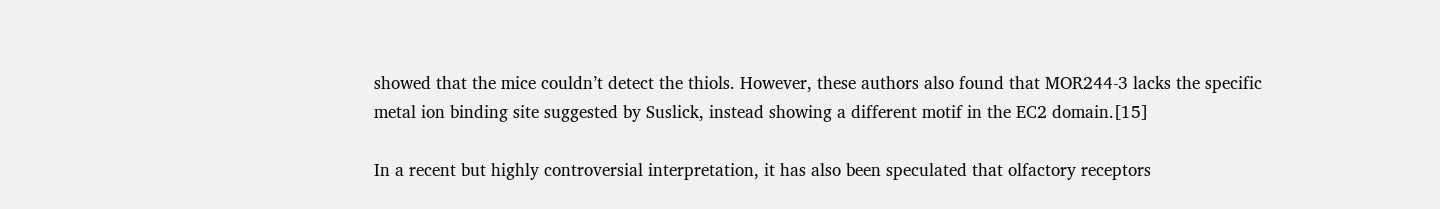showed that the mice couldn’t detect the thiols. However, these authors also found that MOR244-3 lacks the specific metal ion binding site suggested by Suslick, instead showing a different motif in the EC2 domain.[15]

In a recent but highly controversial interpretation, it has also been speculated that olfactory receptors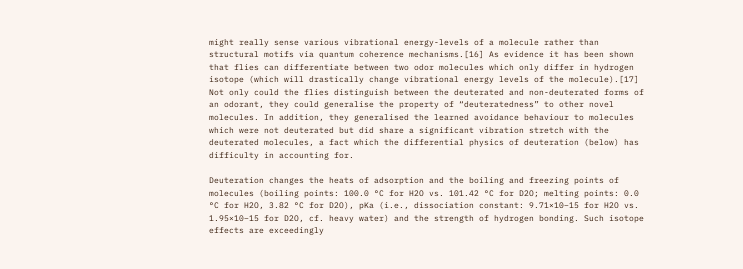might really sense various vibrational energy-levels of a molecule rather than structural motifs via quantum coherence mechanisms.[16] As evidence it has been shown that flies can differentiate between two odor molecules which only differ in hydrogen isotope (which will drastically change vibrational energy levels of the molecule).[17] Not only could the flies distinguish between the deuterated and non-deuterated forms of an odorant, they could generalise the property of “deuteratedness” to other novel molecules. In addition, they generalised the learned avoidance behaviour to molecules which were not deuterated but did share a significant vibration stretch with the deuterated molecules, a fact which the differential physics of deuteration (below) has difficulty in accounting for.

Deuteration changes the heats of adsorption and the boiling and freezing points of molecules (boiling points: 100.0 °C for H2O vs. 101.42 °C for D2O; melting points: 0.0 °C for H2O, 3.82 °C for D2O), pKa (i.e., dissociation constant: 9.71×10−15 for H2O vs. 1.95×10−15 for D2O, cf. heavy water) and the strength of hydrogen bonding. Such isotope effects are exceedingly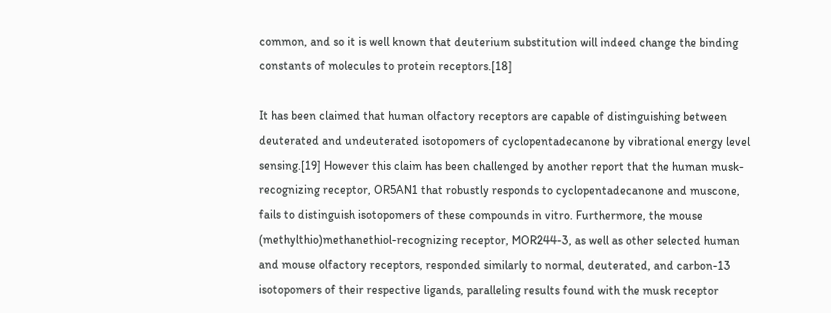common, and so it is well known that deuterium substitution will indeed change the binding constants of molecules to protein receptors.[18]

It has been claimed that human olfactory receptors are capable of distinguishing between deuterated and undeuterated isotopomers of cyclopentadecanone by vibrational energy level sensing.[19] However this claim has been challenged by another report that the human musk-recognizing receptor, OR5AN1 that robustly responds to cyclopentadecanone and muscone, fails to distinguish isotopomers of these compounds in vitro. Furthermore, the mouse (methylthio)methanethiol-recognizing receptor, MOR244-3, as well as other selected human and mouse olfactory receptors, responded similarly to normal, deuterated, and carbon-13 isotopomers of their respective ligands, paralleling results found with the musk receptor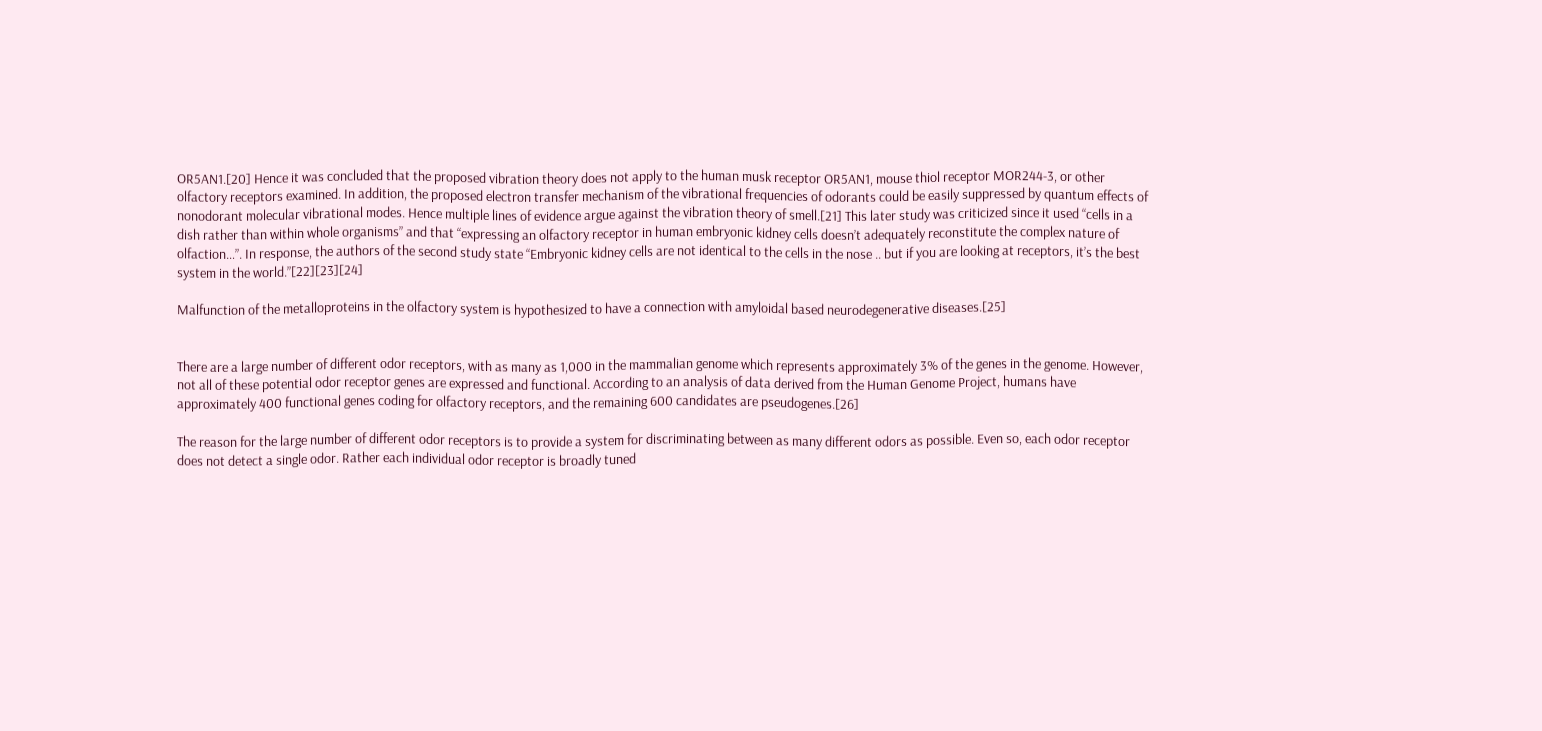OR5AN1.[20] Hence it was concluded that the proposed vibration theory does not apply to the human musk receptor OR5AN1, mouse thiol receptor MOR244-3, or other olfactory receptors examined. In addition, the proposed electron transfer mechanism of the vibrational frequencies of odorants could be easily suppressed by quantum effects of nonodorant molecular vibrational modes. Hence multiple lines of evidence argue against the vibration theory of smell.[21] This later study was criticized since it used “cells in a dish rather than within whole organisms” and that “expressing an olfactory receptor in human embryonic kidney cells doesn’t adequately reconstitute the complex nature of olfaction…”. In response, the authors of the second study state “Embryonic kidney cells are not identical to the cells in the nose .. but if you are looking at receptors, it’s the best system in the world.”[22][23][24]

Malfunction of the metalloproteins in the olfactory system is hypothesized to have a connection with amyloidal based neurodegenerative diseases.[25]


There are a large number of different odor receptors, with as many as 1,000 in the mammalian genome which represents approximately 3% of the genes in the genome. However, not all of these potential odor receptor genes are expressed and functional. According to an analysis of data derived from the Human Genome Project, humans have approximately 400 functional genes coding for olfactory receptors, and the remaining 600 candidates are pseudogenes.[26]

The reason for the large number of different odor receptors is to provide a system for discriminating between as many different odors as possible. Even so, each odor receptor does not detect a single odor. Rather each individual odor receptor is broadly tuned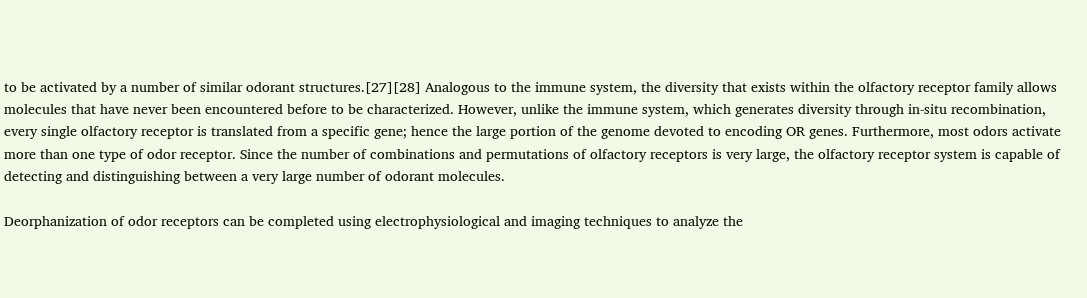to be activated by a number of similar odorant structures.[27][28] Analogous to the immune system, the diversity that exists within the olfactory receptor family allows molecules that have never been encountered before to be characterized. However, unlike the immune system, which generates diversity through in-situ recombination, every single olfactory receptor is translated from a specific gene; hence the large portion of the genome devoted to encoding OR genes. Furthermore, most odors activate more than one type of odor receptor. Since the number of combinations and permutations of olfactory receptors is very large, the olfactory receptor system is capable of detecting and distinguishing between a very large number of odorant molecules.

Deorphanization of odor receptors can be completed using electrophysiological and imaging techniques to analyze the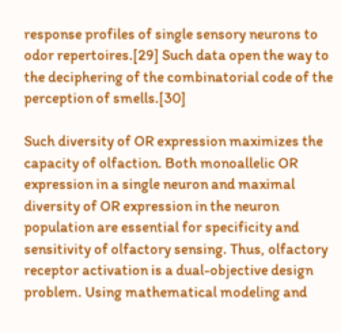response profiles of single sensory neurons to odor repertoires.[29] Such data open the way to the deciphering of the combinatorial code of the perception of smells.[30]

Such diversity of OR expression maximizes the capacity of olfaction. Both monoallelic OR expression in a single neuron and maximal diversity of OR expression in the neuron population are essential for specificity and sensitivity of olfactory sensing. Thus, olfactory receptor activation is a dual-objective design problem. Using mathematical modeling and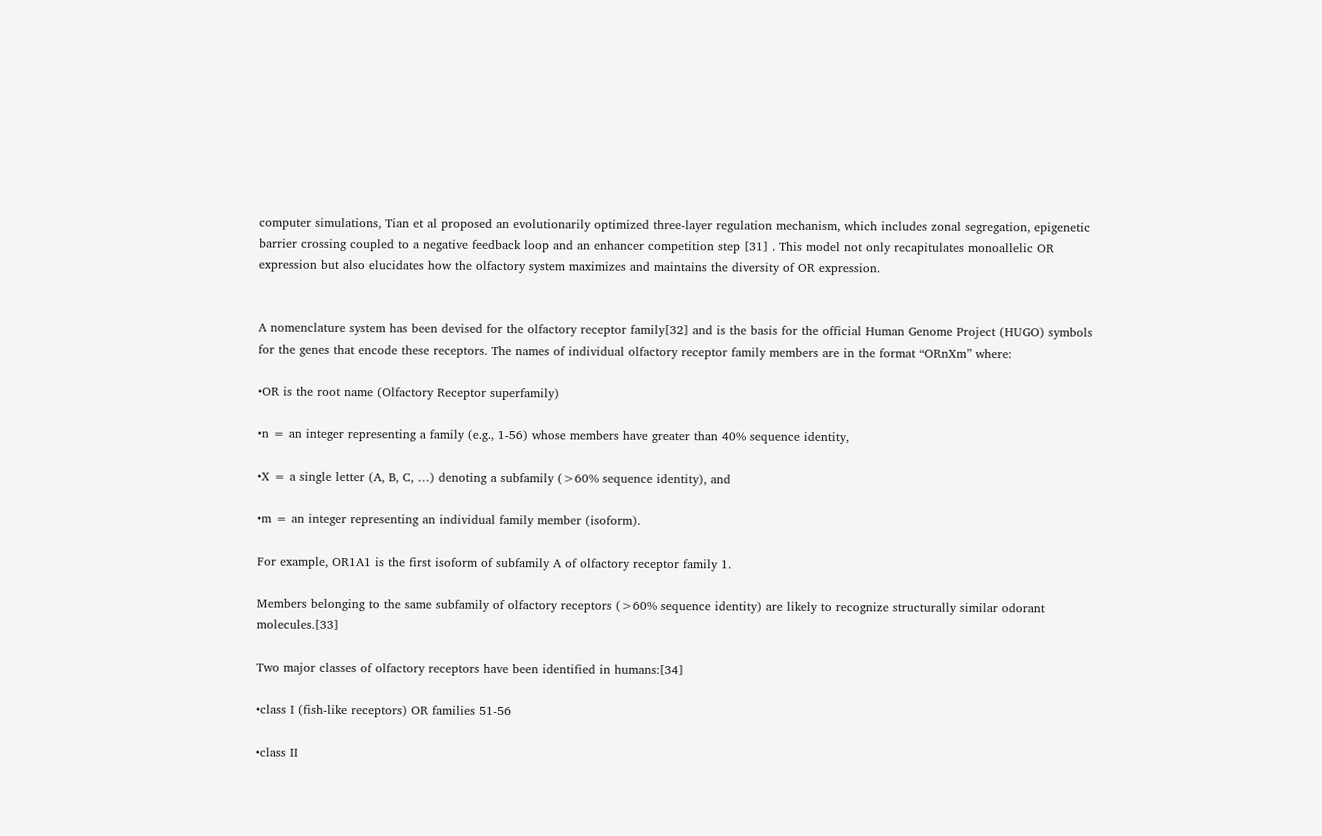computer simulations, Tian et al proposed an evolutionarily optimized three-layer regulation mechanism, which includes zonal segregation, epigenetic barrier crossing coupled to a negative feedback loop and an enhancer competition step [31] . This model not only recapitulates monoallelic OR expression but also elucidates how the olfactory system maximizes and maintains the diversity of OR expression.


A nomenclature system has been devised for the olfactory receptor family[32] and is the basis for the official Human Genome Project (HUGO) symbols for the genes that encode these receptors. The names of individual olfactory receptor family members are in the format “ORnXm” where:

•OR is the root name (Olfactory Receptor superfamily)

•n = an integer representing a family (e.g., 1-56) whose members have greater than 40% sequence identity,

•X = a single letter (A, B, C, …) denoting a subfamily (>60% sequence identity), and

•m = an integer representing an individual family member (isoform).

For example, OR1A1 is the first isoform of subfamily A of olfactory receptor family 1.

Members belonging to the same subfamily of olfactory receptors (>60% sequence identity) are likely to recognize structurally similar odorant molecules.[33]

Two major classes of olfactory receptors have been identified in humans:[34]

•class I (fish-like receptors) OR families 51-56

•class II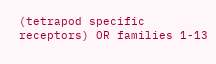(tetrapod specific receptors) OR families 1-13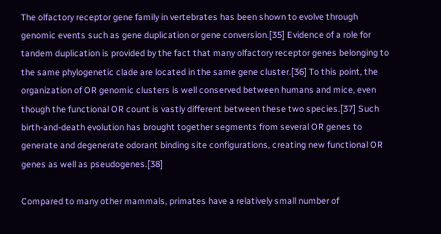The olfactory receptor gene family in vertebrates has been shown to evolve through genomic events such as gene duplication or gene conversion.[35] Evidence of a role for tandem duplication is provided by the fact that many olfactory receptor genes belonging to the same phylogenetic clade are located in the same gene cluster.[36] To this point, the organization of OR genomic clusters is well conserved between humans and mice, even though the functional OR count is vastly different between these two species.[37] Such birth-and-death evolution has brought together segments from several OR genes to generate and degenerate odorant binding site configurations, creating new functional OR genes as well as pseudogenes.[38]

Compared to many other mammals, primates have a relatively small number of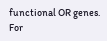functional OR genes. For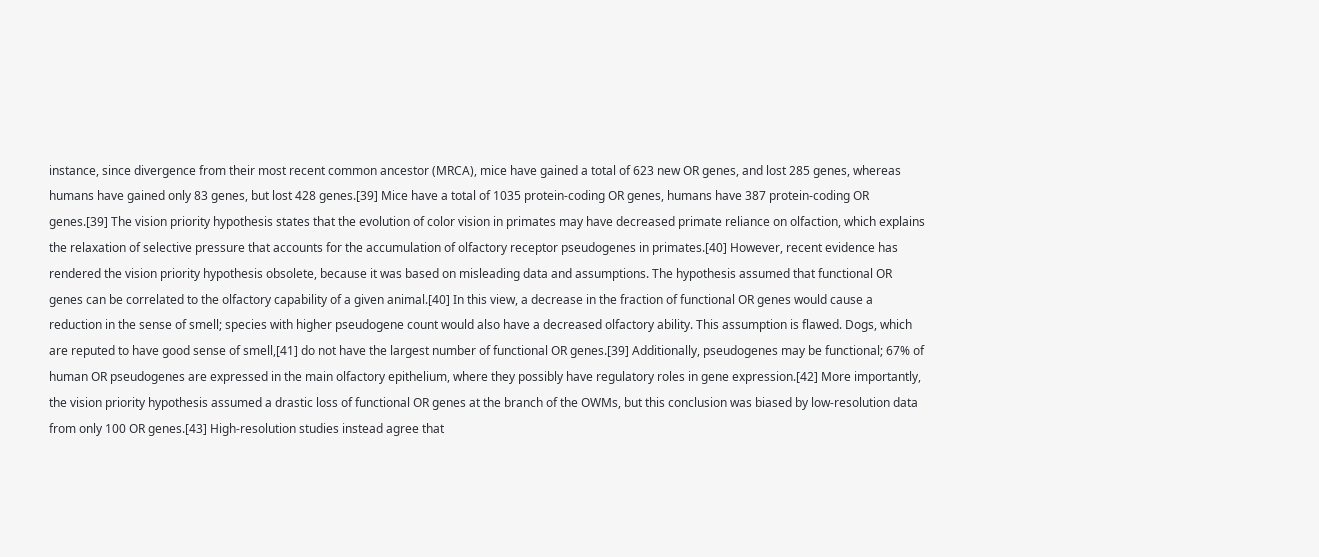instance, since divergence from their most recent common ancestor (MRCA), mice have gained a total of 623 new OR genes, and lost 285 genes, whereas humans have gained only 83 genes, but lost 428 genes.[39] Mice have a total of 1035 protein-coding OR genes, humans have 387 protein-coding OR genes.[39] The vision priority hypothesis states that the evolution of color vision in primates may have decreased primate reliance on olfaction, which explains the relaxation of selective pressure that accounts for the accumulation of olfactory receptor pseudogenes in primates.[40] However, recent evidence has rendered the vision priority hypothesis obsolete, because it was based on misleading data and assumptions. The hypothesis assumed that functional OR genes can be correlated to the olfactory capability of a given animal.[40] In this view, a decrease in the fraction of functional OR genes would cause a reduction in the sense of smell; species with higher pseudogene count would also have a decreased olfactory ability. This assumption is flawed. Dogs, which are reputed to have good sense of smell,[41] do not have the largest number of functional OR genes.[39] Additionally, pseudogenes may be functional; 67% of human OR pseudogenes are expressed in the main olfactory epithelium, where they possibly have regulatory roles in gene expression.[42] More importantly, the vision priority hypothesis assumed a drastic loss of functional OR genes at the branch of the OWMs, but this conclusion was biased by low-resolution data from only 100 OR genes.[43] High-resolution studies instead agree that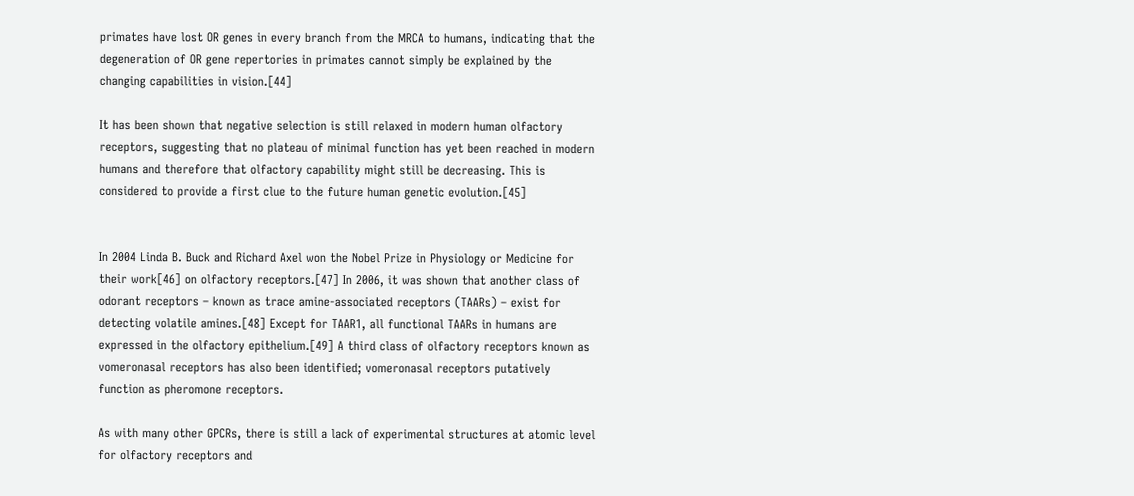primates have lost OR genes in every branch from the MRCA to humans, indicating that the degeneration of OR gene repertories in primates cannot simply be explained by the changing capabilities in vision.[44]

It has been shown that negative selection is still relaxed in modern human olfactory receptors, suggesting that no plateau of minimal function has yet been reached in modern humans and therefore that olfactory capability might still be decreasing. This is considered to provide a first clue to the future human genetic evolution.[45]


In 2004 Linda B. Buck and Richard Axel won the Nobel Prize in Physiology or Medicine for their work[46] on olfactory receptors.[47] In 2006, it was shown that another class of odorant receptors – known as trace amine-associated receptors (TAARs) – exist for detecting volatile amines.[48] Except for TAAR1, all functional TAARs in humans are expressed in the olfactory epithelium.[49] A third class of olfactory receptors known as vomeronasal receptors has also been identified; vomeronasal receptors putatively function as pheromone receptors.

As with many other GPCRs, there is still a lack of experimental structures at atomic level for olfactory receptors and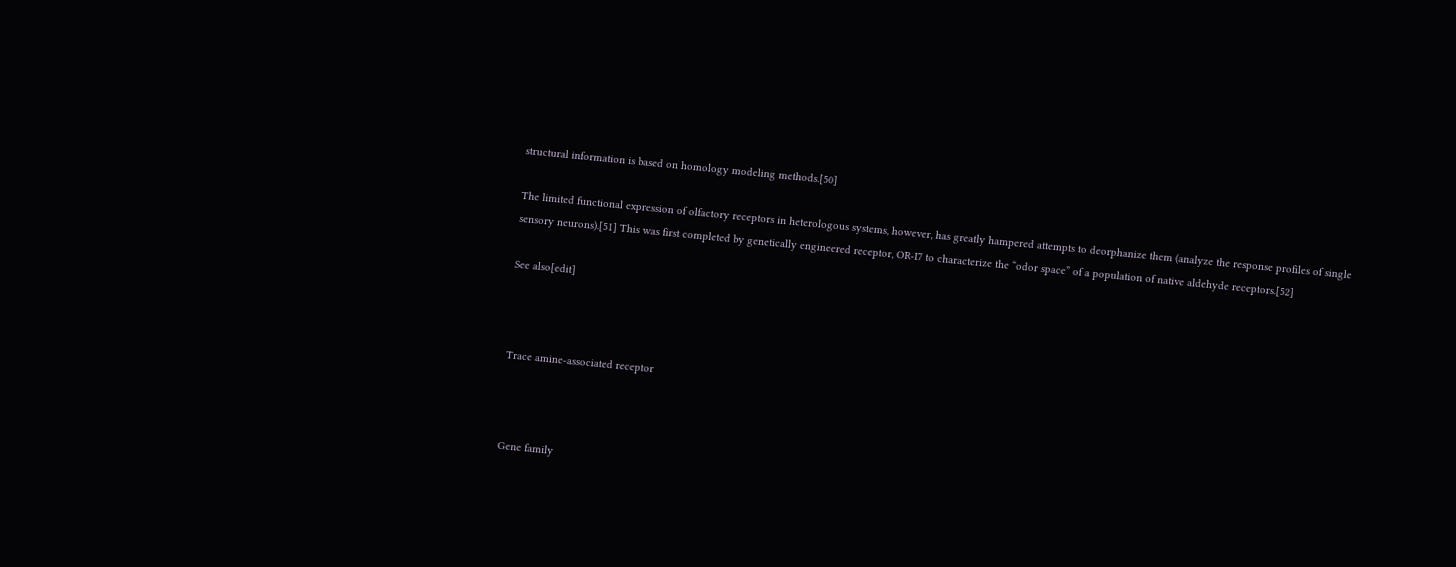structural information is based on homology modeling methods.[50]

The limited functional expression of olfactory receptors in heterologous systems, however, has greatly hampered attempts to deorphanize them (analyze the response profiles of single sensory neurons).[51] This was first completed by genetically engineered receptor, OR-I7 to characterize the “odor space” of a population of native aldehyde receptors.[52]

See also[edit]



Trace amine-associated receptor



Gene family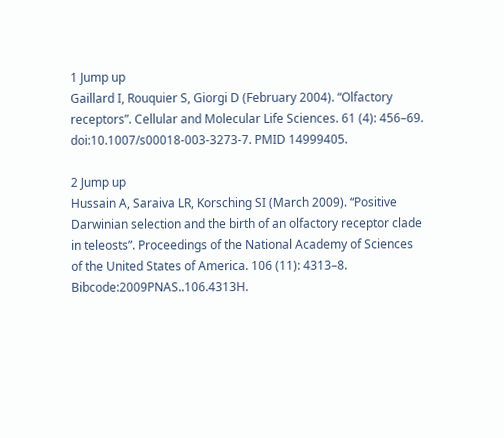1 Jump up
Gaillard I, Rouquier S, Giorgi D (February 2004). “Olfactory receptors”. Cellular and Molecular Life Sciences. 61 (4): 456–69. doi:10.1007/s00018-003-3273-7. PMID 14999405.

2 Jump up
Hussain A, Saraiva LR, Korsching SI (March 2009). “Positive Darwinian selection and the birth of an olfactory receptor clade in teleosts”. Proceedings of the National Academy of Sciences of the United States of America. 106 (11): 4313–8. Bibcode:2009PNAS..106.4313H.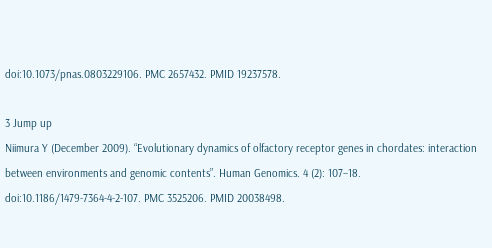doi:10.1073/pnas.0803229106. PMC 2657432. PMID 19237578.

3 Jump up
Niimura Y (December 2009). “Evolutionary dynamics of olfactory receptor genes in chordates: interaction between environments and genomic contents”. Human Genomics. 4 (2): 107–18. doi:10.1186/1479-7364-4-2-107. PMC 3525206. PMID 20038498.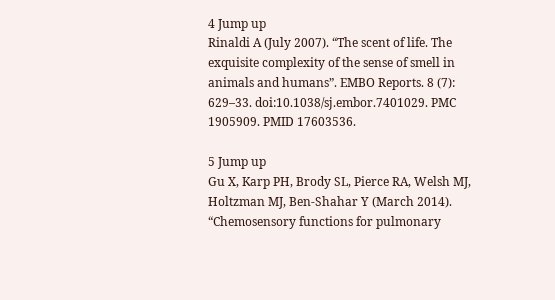4 Jump up
Rinaldi A (July 2007). “The scent of life. The exquisite complexity of the sense of smell in animals and humans”. EMBO Reports. 8 (7): 629–33. doi:10.1038/sj.embor.7401029. PMC 1905909. PMID 17603536.

5 Jump up
Gu X, Karp PH, Brody SL, Pierce RA, Welsh MJ, Holtzman MJ, Ben-Shahar Y (March 2014). “Chemosensory functions for pulmonary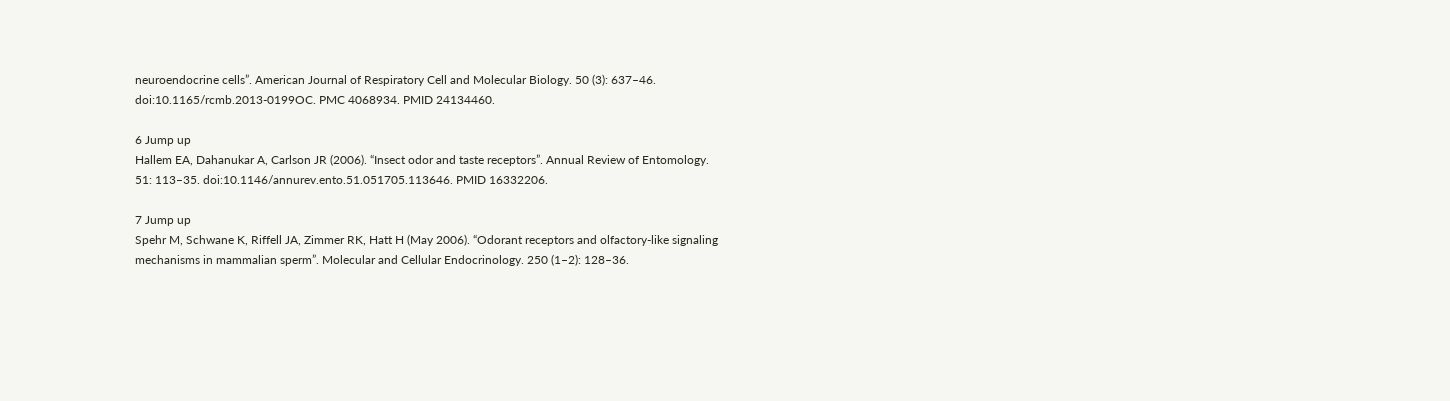neuroendocrine cells”. American Journal of Respiratory Cell and Molecular Biology. 50 (3): 637–46. doi:10.1165/rcmb.2013-0199OC. PMC 4068934. PMID 24134460.

6 Jump up
Hallem EA, Dahanukar A, Carlson JR (2006). “Insect odor and taste receptors”. Annual Review of Entomology. 51: 113–35. doi:10.1146/annurev.ento.51.051705.113646. PMID 16332206.

7 Jump up
Spehr M, Schwane K, Riffell JA, Zimmer RK, Hatt H (May 2006). “Odorant receptors and olfactory-like signaling mechanisms in mammalian sperm”. Molecular and Cellular Endocrinology. 250 (1–2): 128–36.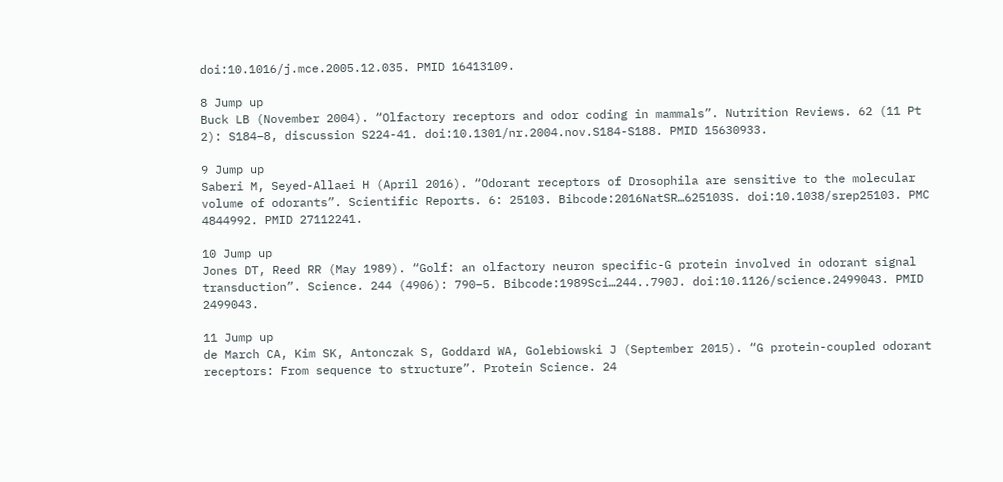doi:10.1016/j.mce.2005.12.035. PMID 16413109.

8 Jump up
Buck LB (November 2004). “Olfactory receptors and odor coding in mammals”. Nutrition Reviews. 62 (11 Pt 2): S184–8, discussion S224-41. doi:10.1301/nr.2004.nov.S184-S188. PMID 15630933.

9 Jump up
Saberi M, Seyed-Allaei H (April 2016). “Odorant receptors of Drosophila are sensitive to the molecular volume of odorants”. Scientific Reports. 6: 25103. Bibcode:2016NatSR…625103S. doi:10.1038/srep25103. PMC 4844992. PMID 27112241.

10 Jump up
Jones DT, Reed RR (May 1989). “Golf: an olfactory neuron specific-G protein involved in odorant signal transduction”. Science. 244 (4906): 790–5. Bibcode:1989Sci…244..790J. doi:10.1126/science.2499043. PMID 2499043.

11 Jump up
de March CA, Kim SK, Antonczak S, Goddard WA, Golebiowski J (September 2015). “G protein-coupled odorant receptors: From sequence to structure”. Protein Science. 24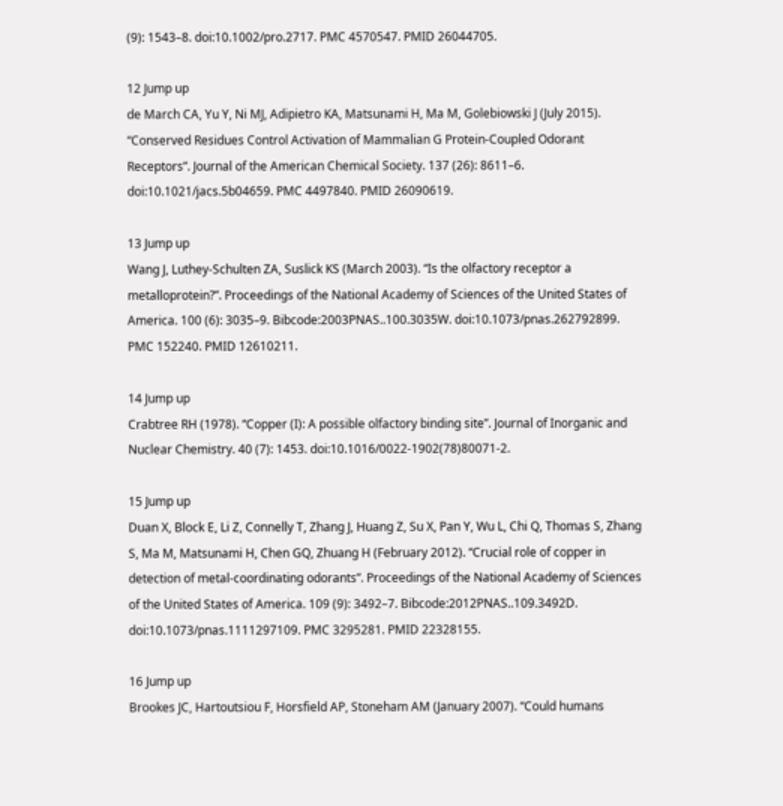(9): 1543–8. doi:10.1002/pro.2717. PMC 4570547. PMID 26044705.

12 Jump up
de March CA, Yu Y, Ni MJ, Adipietro KA, Matsunami H, Ma M, Golebiowski J (July 2015). “Conserved Residues Control Activation of Mammalian G Protein-Coupled Odorant Receptors”. Journal of the American Chemical Society. 137 (26): 8611–6. doi:10.1021/jacs.5b04659. PMC 4497840. PMID 26090619.

13 Jump up
Wang J, Luthey-Schulten ZA, Suslick KS (March 2003). “Is the olfactory receptor a metalloprotein?”. Proceedings of the National Academy of Sciences of the United States of America. 100 (6): 3035–9. Bibcode:2003PNAS..100.3035W. doi:10.1073/pnas.262792899. PMC 152240. PMID 12610211.

14 Jump up
Crabtree RH (1978). “Copper (I): A possible olfactory binding site”. Journal of Inorganic and Nuclear Chemistry. 40 (7): 1453. doi:10.1016/0022-1902(78)80071-2.

15 Jump up
Duan X, Block E, Li Z, Connelly T, Zhang J, Huang Z, Su X, Pan Y, Wu L, Chi Q, Thomas S, Zhang S, Ma M, Matsunami H, Chen GQ, Zhuang H (February 2012). “Crucial role of copper in detection of metal-coordinating odorants”. Proceedings of the National Academy of Sciences of the United States of America. 109 (9): 3492–7. Bibcode:2012PNAS..109.3492D. doi:10.1073/pnas.1111297109. PMC 3295281. PMID 22328155.

16 Jump up
Brookes JC, Hartoutsiou F, Horsfield AP, Stoneham AM (January 2007). “Could humans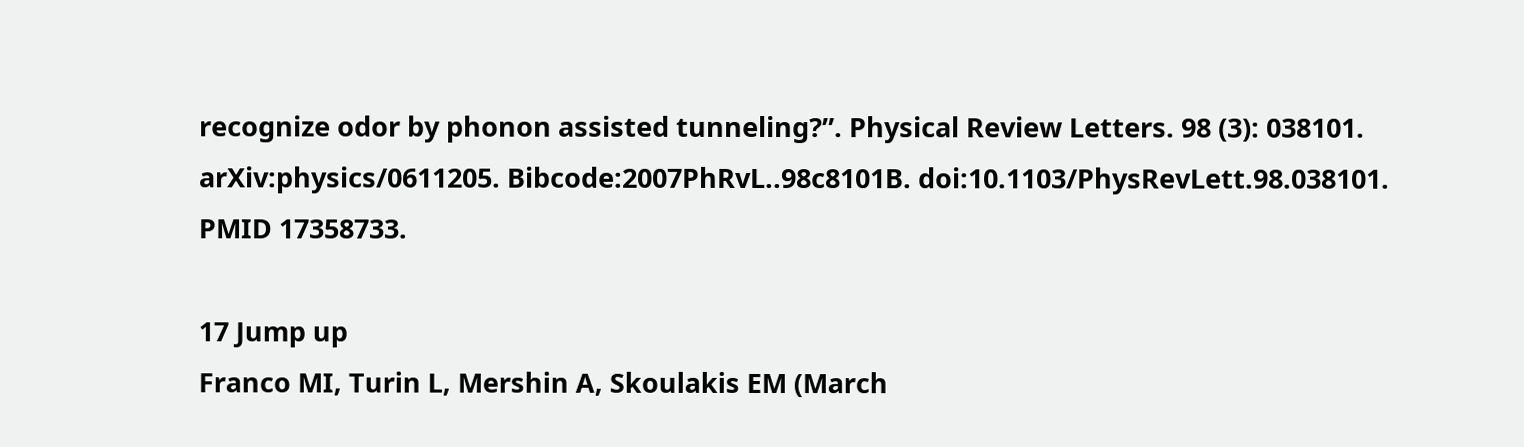recognize odor by phonon assisted tunneling?”. Physical Review Letters. 98 (3): 038101. arXiv:physics/0611205. Bibcode:2007PhRvL..98c8101B. doi:10.1103/PhysRevLett.98.038101. PMID 17358733.

17 Jump up
Franco MI, Turin L, Mershin A, Skoulakis EM (March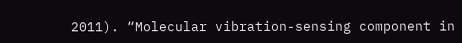2011). “Molecular vibration-sensing component in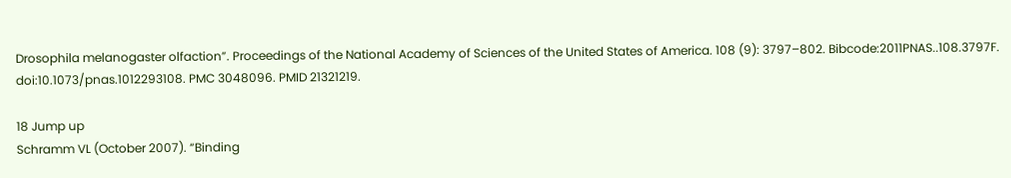Drosophila melanogaster olfaction”. Proceedings of the National Academy of Sciences of the United States of America. 108 (9): 3797–802. Bibcode:2011PNAS..108.3797F. doi:10.1073/pnas.1012293108. PMC 3048096. PMID 21321219.

18 Jump up
Schramm VL (October 2007). “Binding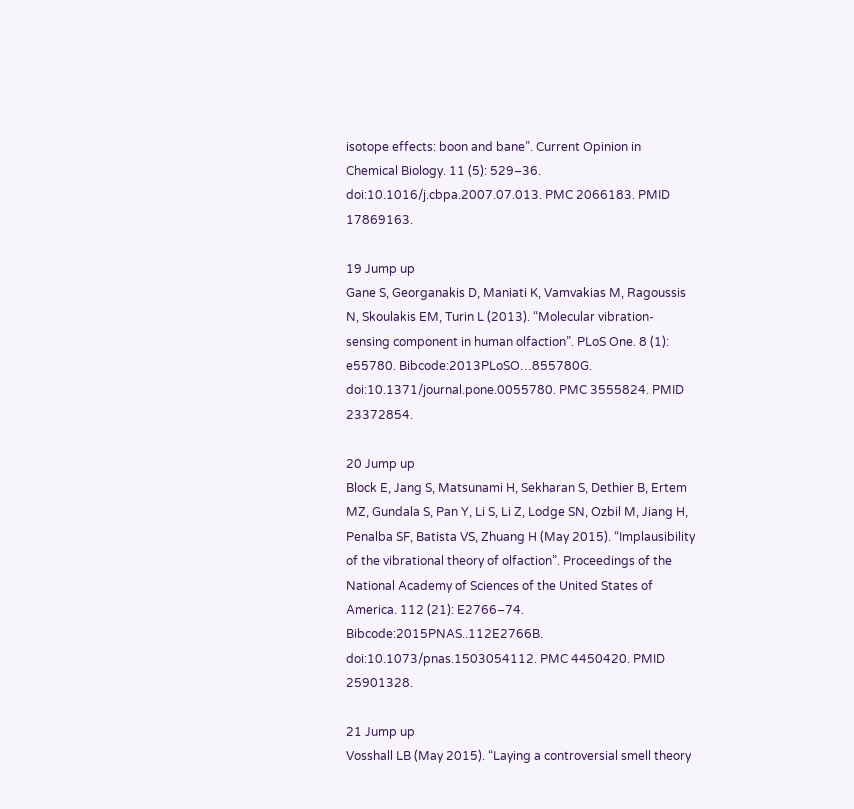isotope effects: boon and bane”. Current Opinion in Chemical Biology. 11 (5): 529–36. doi:10.1016/j.cbpa.2007.07.013. PMC 2066183. PMID 17869163.

19 Jump up
Gane S, Georganakis D, Maniati K, Vamvakias M, Ragoussis N, Skoulakis EM, Turin L (2013). “Molecular vibration-sensing component in human olfaction”. PLoS One. 8 (1): e55780. Bibcode:2013PLoSO…855780G. doi:10.1371/journal.pone.0055780. PMC 3555824. PMID 23372854.

20 Jump up
Block E, Jang S, Matsunami H, Sekharan S, Dethier B, Ertem MZ, Gundala S, Pan Y, Li S, Li Z, Lodge SN, Ozbil M, Jiang H, Penalba SF, Batista VS, Zhuang H (May 2015). “Implausibility of the vibrational theory of olfaction”. Proceedings of the National Academy of Sciences of the United States of America. 112 (21): E2766–74. Bibcode:2015PNAS..112E2766B. doi:10.1073/pnas.1503054112. PMC 4450420. PMID 25901328.

21 Jump up
Vosshall LB (May 2015). “Laying a controversial smell theory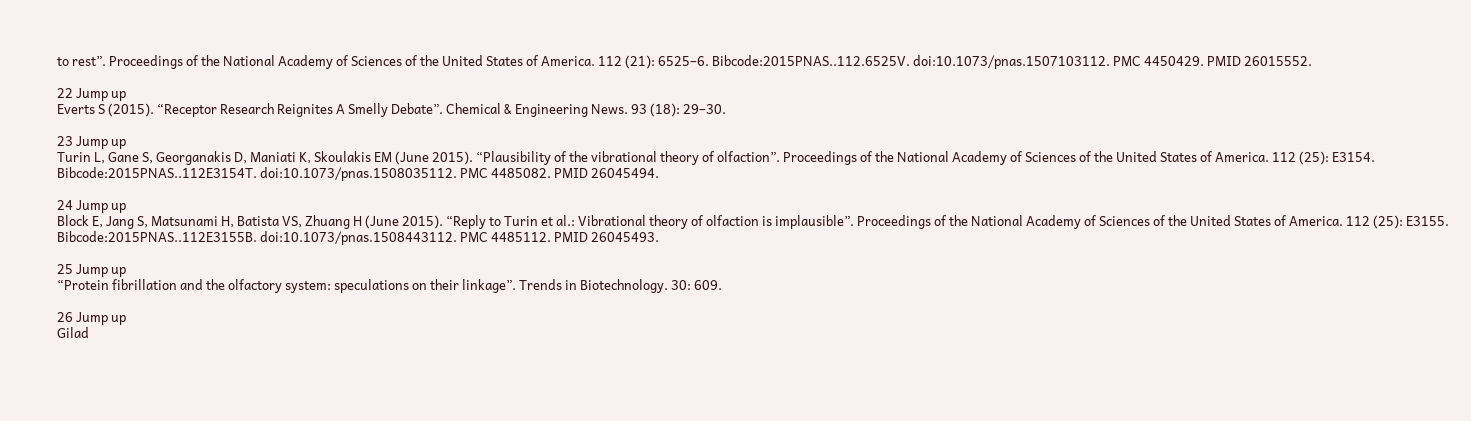to rest”. Proceedings of the National Academy of Sciences of the United States of America. 112 (21): 6525–6. Bibcode:2015PNAS..112.6525V. doi:10.1073/pnas.1507103112. PMC 4450429. PMID 26015552.

22 Jump up
Everts S (2015). “Receptor Research Reignites A Smelly Debate”. Chemical & Engineering News. 93 (18): 29–30.

23 Jump up
Turin L, Gane S, Georganakis D, Maniati K, Skoulakis EM (June 2015). “Plausibility of the vibrational theory of olfaction”. Proceedings of the National Academy of Sciences of the United States of America. 112 (25): E3154. Bibcode:2015PNAS..112E3154T. doi:10.1073/pnas.1508035112. PMC 4485082. PMID 26045494.

24 Jump up
Block E, Jang S, Matsunami H, Batista VS, Zhuang H (June 2015). “Reply to Turin et al.: Vibrational theory of olfaction is implausible”. Proceedings of the National Academy of Sciences of the United States of America. 112 (25): E3155. Bibcode:2015PNAS..112E3155B. doi:10.1073/pnas.1508443112. PMC 4485112. PMID 26045493.

25 Jump up
“Protein fibrillation and the olfactory system: speculations on their linkage”. Trends in Biotechnology. 30: 609.

26 Jump up
Gilad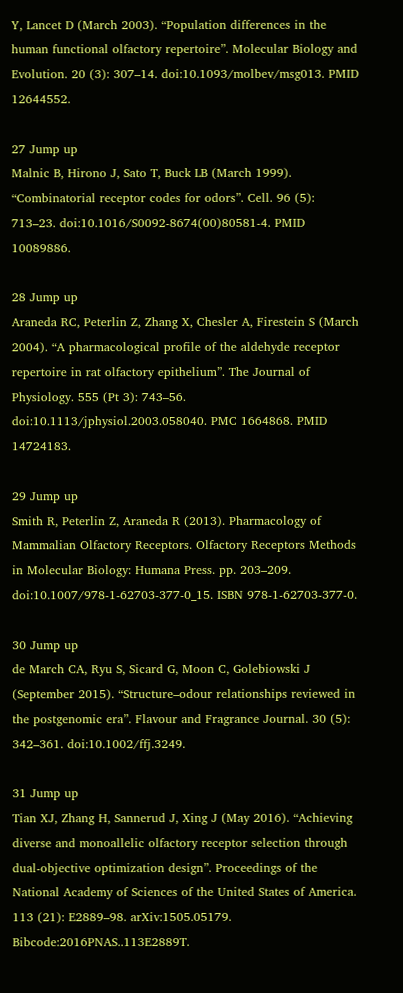Y, Lancet D (March 2003). “Population differences in the human functional olfactory repertoire”. Molecular Biology and Evolution. 20 (3): 307–14. doi:10.1093/molbev/msg013. PMID 12644552.

27 Jump up
Malnic B, Hirono J, Sato T, Buck LB (March 1999). “Combinatorial receptor codes for odors”. Cell. 96 (5): 713–23. doi:10.1016/S0092-8674(00)80581-4. PMID 10089886.

28 Jump up
Araneda RC, Peterlin Z, Zhang X, Chesler A, Firestein S (March 2004). “A pharmacological profile of the aldehyde receptor repertoire in rat olfactory epithelium”. The Journal of Physiology. 555 (Pt 3): 743–56. doi:10.1113/jphysiol.2003.058040. PMC 1664868. PMID 14724183.

29 Jump up
Smith R, Peterlin Z, Araneda R (2013). Pharmacology of Mammalian Olfactory Receptors. Olfactory Receptors Methods in Molecular Biology: Humana Press. pp. 203–209. doi:10.1007/978-1-62703-377-0_15. ISBN 978-1-62703-377-0.

30 Jump up
de March CA, Ryu S, Sicard G, Moon C, Golebiowski J (September 2015). “Structure–odour relationships reviewed in the postgenomic era”. Flavour and Fragrance Journal. 30 (5): 342–361. doi:10.1002/ffj.3249.

31 Jump up
Tian XJ, Zhang H, Sannerud J, Xing J (May 2016). “Achieving diverse and monoallelic olfactory receptor selection through dual-objective optimization design”. Proceedings of the National Academy of Sciences of the United States of America. 113 (21): E2889–98. arXiv:1505.05179. Bibcode:2016PNAS..113E2889T.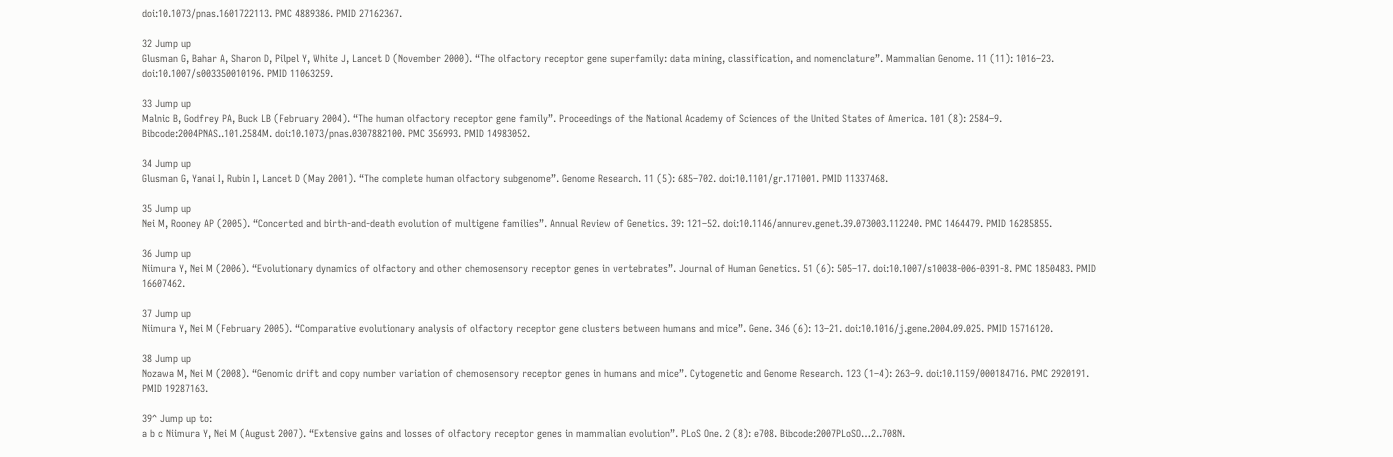doi:10.1073/pnas.1601722113. PMC 4889386. PMID 27162367.

32 Jump up
Glusman G, Bahar A, Sharon D, Pilpel Y, White J, Lancet D (November 2000). “The olfactory receptor gene superfamily: data mining, classification, and nomenclature”. Mammalian Genome. 11 (11): 1016–23. doi:10.1007/s003350010196. PMID 11063259.

33 Jump up
Malnic B, Godfrey PA, Buck LB (February 2004). “The human olfactory receptor gene family”. Proceedings of the National Academy of Sciences of the United States of America. 101 (8): 2584–9. Bibcode:2004PNAS..101.2584M. doi:10.1073/pnas.0307882100. PMC 356993. PMID 14983052.

34 Jump up
Glusman G, Yanai I, Rubin I, Lancet D (May 2001). “The complete human olfactory subgenome”. Genome Research. 11 (5): 685–702. doi:10.1101/gr.171001. PMID 11337468.

35 Jump up
Nei M, Rooney AP (2005). “Concerted and birth-and-death evolution of multigene families”. Annual Review of Genetics. 39: 121–52. doi:10.1146/annurev.genet.39.073003.112240. PMC 1464479. PMID 16285855.

36 Jump up
Niimura Y, Nei M (2006). “Evolutionary dynamics of olfactory and other chemosensory receptor genes in vertebrates”. Journal of Human Genetics. 51 (6): 505–17. doi:10.1007/s10038-006-0391-8. PMC 1850483. PMID 16607462.

37 Jump up
Niimura Y, Nei M (February 2005). “Comparative evolutionary analysis of olfactory receptor gene clusters between humans and mice”. Gene. 346 (6): 13–21. doi:10.1016/j.gene.2004.09.025. PMID 15716120.

38 Jump up
Nozawa M, Nei M (2008). “Genomic drift and copy number variation of chemosensory receptor genes in humans and mice”. Cytogenetic and Genome Research. 123 (1–4): 263–9. doi:10.1159/000184716. PMC 2920191. PMID 19287163.

39^ Jump up to:
a b c Niimura Y, Nei M (August 2007). “Extensive gains and losses of olfactory receptor genes in mammalian evolution”. PLoS One. 2 (8): e708. Bibcode:2007PLoSO…2..708N.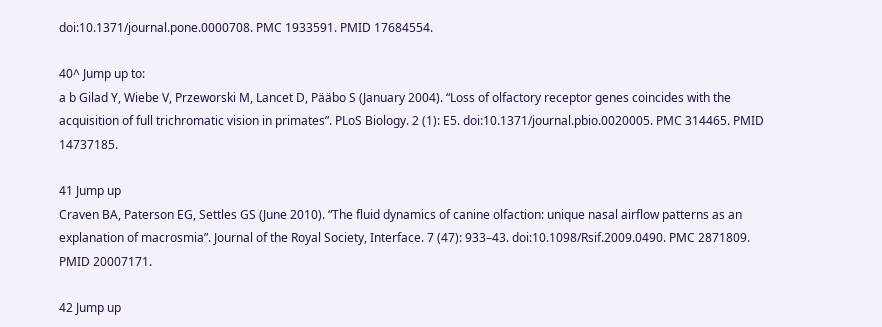doi:10.1371/journal.pone.0000708. PMC 1933591. PMID 17684554.

40^ Jump up to:
a b Gilad Y, Wiebe V, Przeworski M, Lancet D, Pääbo S (January 2004). “Loss of olfactory receptor genes coincides with the acquisition of full trichromatic vision in primates”. PLoS Biology. 2 (1): E5. doi:10.1371/journal.pbio.0020005. PMC 314465. PMID 14737185.

41 Jump up
Craven BA, Paterson EG, Settles GS (June 2010). “The fluid dynamics of canine olfaction: unique nasal airflow patterns as an explanation of macrosmia”. Journal of the Royal Society, Interface. 7 (47): 933–43. doi:10.1098/Rsif.2009.0490. PMC 2871809. PMID 20007171.

42 Jump up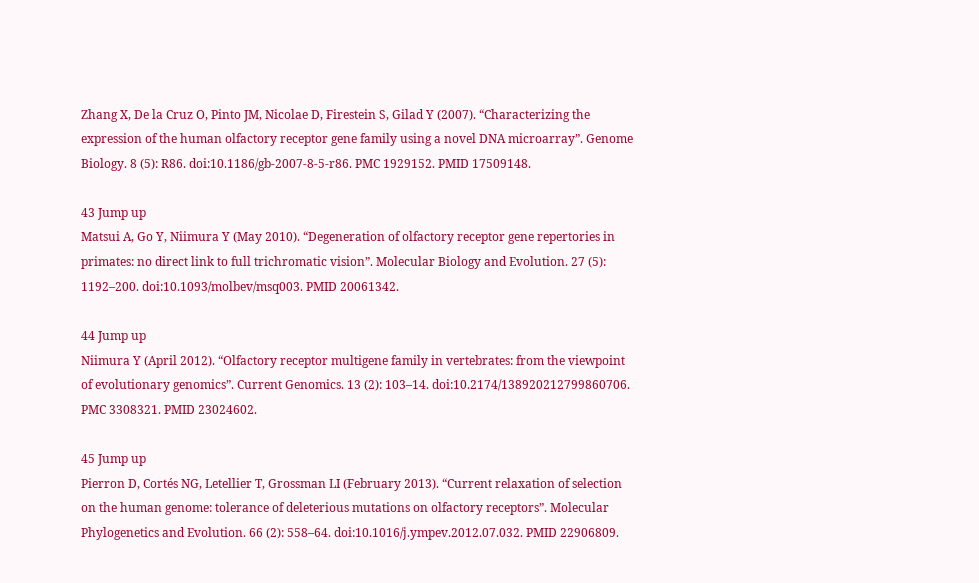Zhang X, De la Cruz O, Pinto JM, Nicolae D, Firestein S, Gilad Y (2007). “Characterizing the expression of the human olfactory receptor gene family using a novel DNA microarray”. Genome Biology. 8 (5): R86. doi:10.1186/gb-2007-8-5-r86. PMC 1929152. PMID 17509148.

43 Jump up
Matsui A, Go Y, Niimura Y (May 2010). “Degeneration of olfactory receptor gene repertories in primates: no direct link to full trichromatic vision”. Molecular Biology and Evolution. 27 (5): 1192–200. doi:10.1093/molbev/msq003. PMID 20061342.

44 Jump up
Niimura Y (April 2012). “Olfactory receptor multigene family in vertebrates: from the viewpoint of evolutionary genomics”. Current Genomics. 13 (2): 103–14. doi:10.2174/138920212799860706. PMC 3308321. PMID 23024602.

45 Jump up
Pierron D, Cortés NG, Letellier T, Grossman LI (February 2013). “Current relaxation of selection on the human genome: tolerance of deleterious mutations on olfactory receptors”. Molecular Phylogenetics and Evolution. 66 (2): 558–64. doi:10.1016/j.ympev.2012.07.032. PMID 22906809.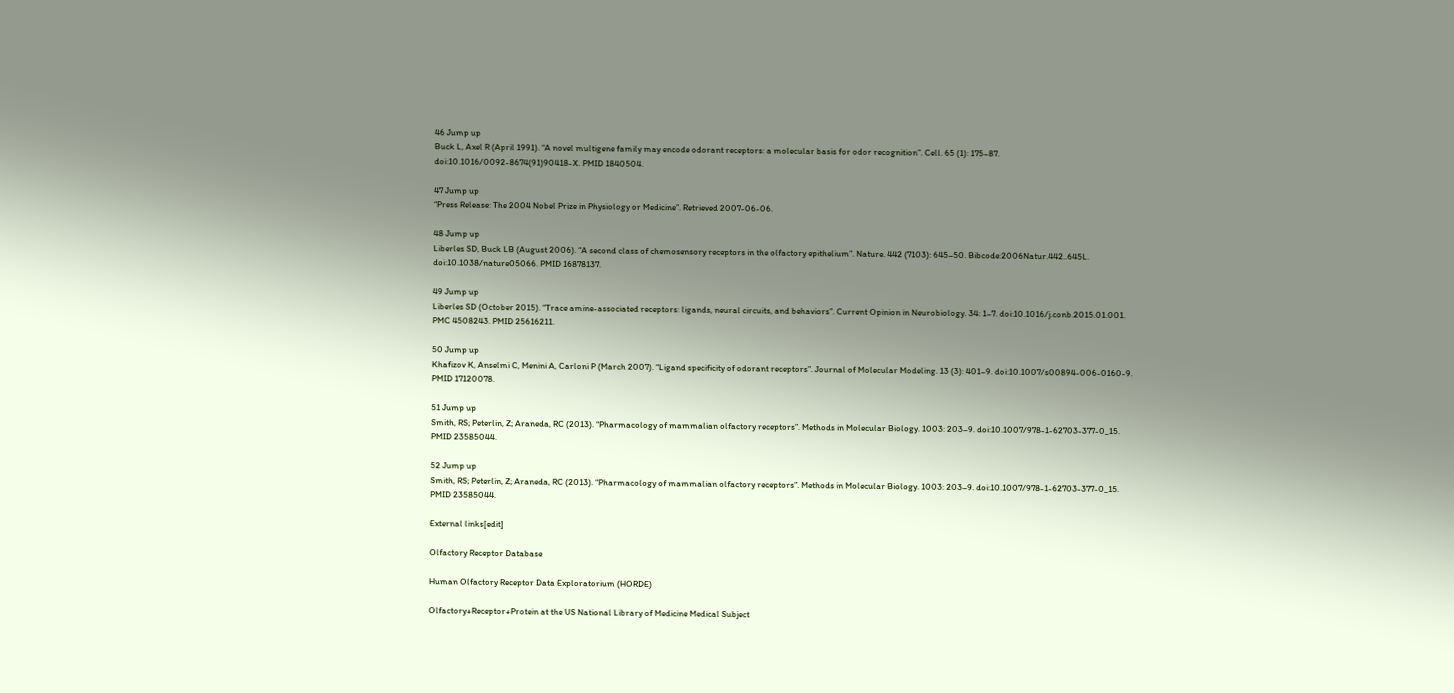46 Jump up
Buck L, Axel R (April 1991). “A novel multigene family may encode odorant receptors: a molecular basis for odor recognition”. Cell. 65 (1): 175–87. doi:10.1016/0092-8674(91)90418-X. PMID 1840504.

47 Jump up
“Press Release: The 2004 Nobel Prize in Physiology or Medicine”. Retrieved 2007-06-06.

48 Jump up
Liberles SD, Buck LB (August 2006). “A second class of chemosensory receptors in the olfactory epithelium”. Nature. 442 (7103): 645–50. Bibcode:2006Natur.442..645L. doi:10.1038/nature05066. PMID 16878137.

49 Jump up
Liberles SD (October 2015). “Trace amine-associated receptors: ligands, neural circuits, and behaviors”. Current Opinion in Neurobiology. 34: 1–7. doi:10.1016/j.conb.2015.01.001. PMC 4508243. PMID 25616211.

50 Jump up
Khafizov K, Anselmi C, Menini A, Carloni P (March 2007). “Ligand specificity of odorant receptors”. Journal of Molecular Modeling. 13 (3): 401–9. doi:10.1007/s00894-006-0160-9. PMID 17120078.

51 Jump up
Smith, RS; Peterlin, Z; Araneda, RC (2013). “Pharmacology of mammalian olfactory receptors”. Methods in Molecular Biology. 1003: 203–9. doi:10.1007/978-1-62703-377-0_15. PMID 23585044.

52 Jump up
Smith, RS; Peterlin, Z; Araneda, RC (2013). “Pharmacology of mammalian olfactory receptors”. Methods in Molecular Biology. 1003: 203–9. doi:10.1007/978-1-62703-377-0_15. PMID 23585044.

External links[edit]

Olfactory Receptor Database

Human Olfactory Receptor Data Exploratorium (HORDE)

Olfactory+Receptor+Protein at the US National Library of Medicine Medical Subject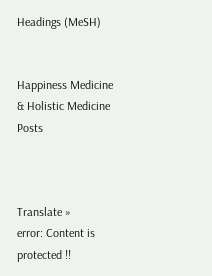Headings (MeSH)


Happiness Medicine & Holistic Medicine Posts



Translate »
error: Content is protected !!